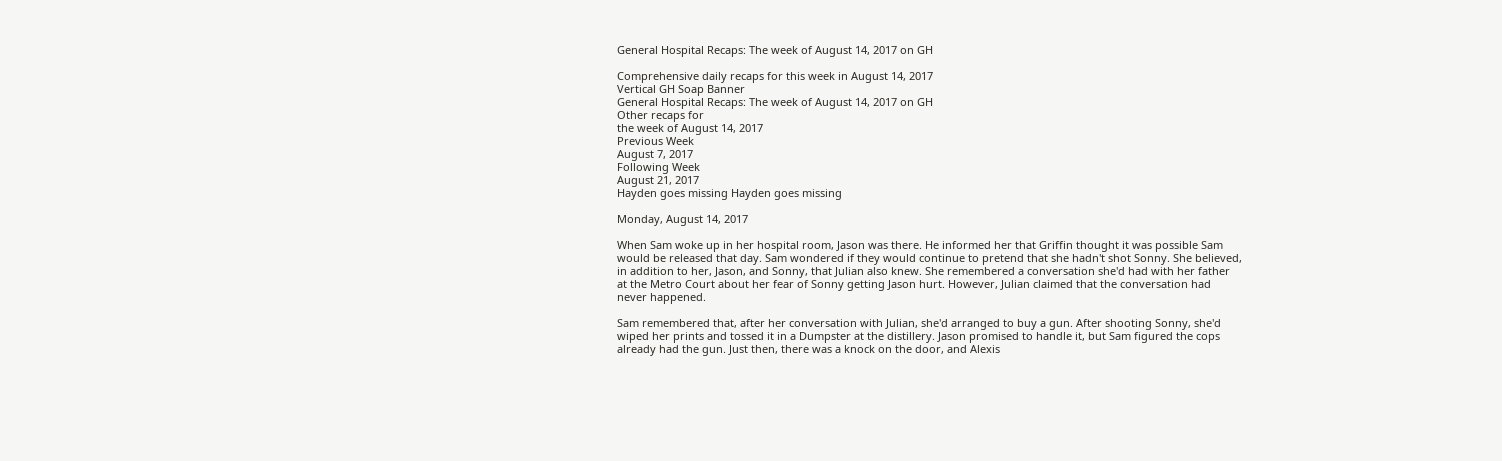General Hospital Recaps: The week of August 14, 2017 on GH

Comprehensive daily recaps for this week in August 14, 2017
Vertical GH Soap Banner
General Hospital Recaps: The week of August 14, 2017 on GH
Other recaps for
the week of August 14, 2017
Previous Week
August 7, 2017
Following Week
August 21, 2017
Hayden goes missing Hayden goes missing

Monday, August 14, 2017

When Sam woke up in her hospital room, Jason was there. He informed her that Griffin thought it was possible Sam would be released that day. Sam wondered if they would continue to pretend that she hadn't shot Sonny. She believed, in addition to her, Jason, and Sonny, that Julian also knew. She remembered a conversation she'd had with her father at the Metro Court about her fear of Sonny getting Jason hurt. However, Julian claimed that the conversation had never happened.

Sam remembered that, after her conversation with Julian, she'd arranged to buy a gun. After shooting Sonny, she'd wiped her prints and tossed it in a Dumpster at the distillery. Jason promised to handle it, but Sam figured the cops already had the gun. Just then, there was a knock on the door, and Alexis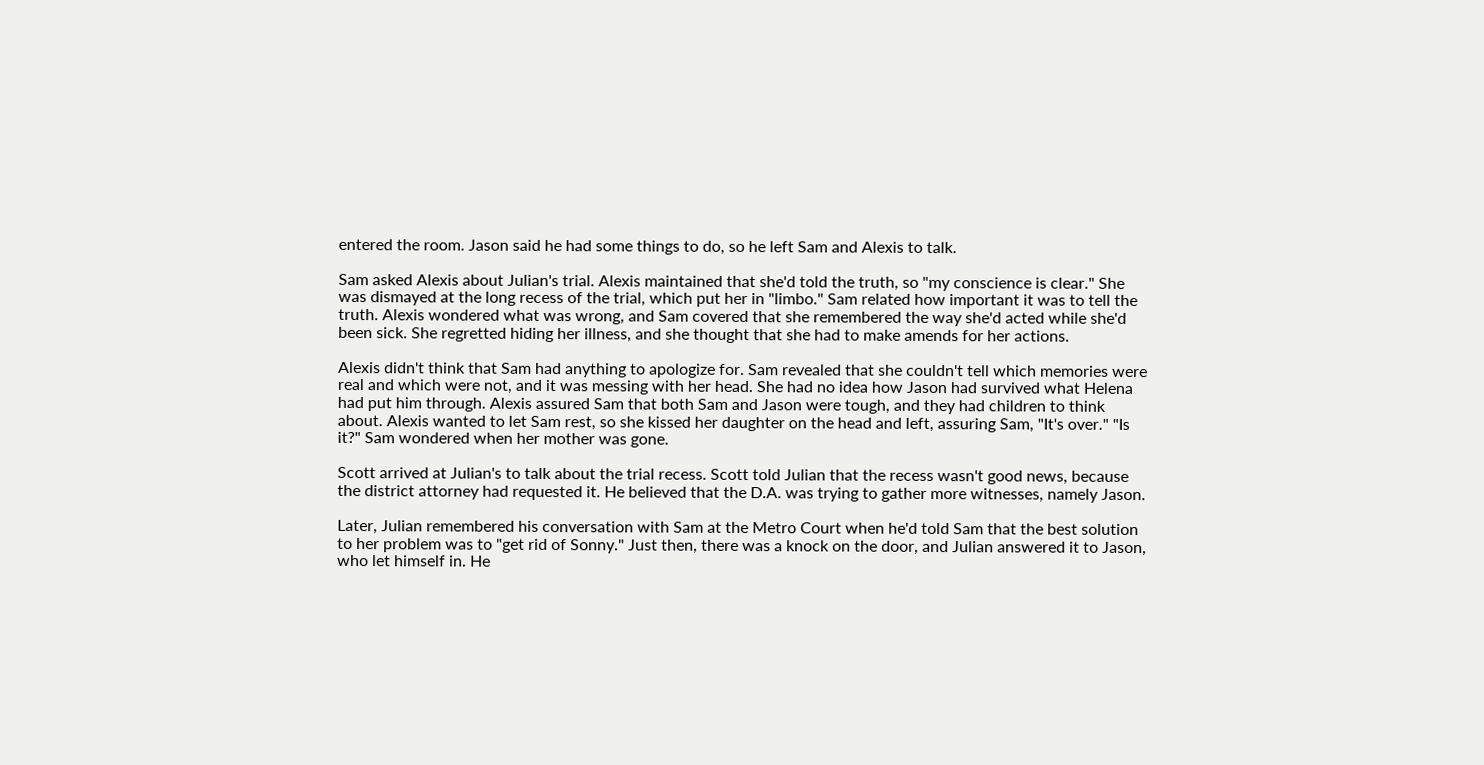entered the room. Jason said he had some things to do, so he left Sam and Alexis to talk.

Sam asked Alexis about Julian's trial. Alexis maintained that she'd told the truth, so "my conscience is clear." She was dismayed at the long recess of the trial, which put her in "limbo." Sam related how important it was to tell the truth. Alexis wondered what was wrong, and Sam covered that she remembered the way she'd acted while she'd been sick. She regretted hiding her illness, and she thought that she had to make amends for her actions.

Alexis didn't think that Sam had anything to apologize for. Sam revealed that she couldn't tell which memories were real and which were not, and it was messing with her head. She had no idea how Jason had survived what Helena had put him through. Alexis assured Sam that both Sam and Jason were tough, and they had children to think about. Alexis wanted to let Sam rest, so she kissed her daughter on the head and left, assuring Sam, "It's over." "Is it?" Sam wondered when her mother was gone.

Scott arrived at Julian's to talk about the trial recess. Scott told Julian that the recess wasn't good news, because the district attorney had requested it. He believed that the D.A. was trying to gather more witnesses, namely Jason.

Later, Julian remembered his conversation with Sam at the Metro Court when he'd told Sam that the best solution to her problem was to "get rid of Sonny." Just then, there was a knock on the door, and Julian answered it to Jason, who let himself in. He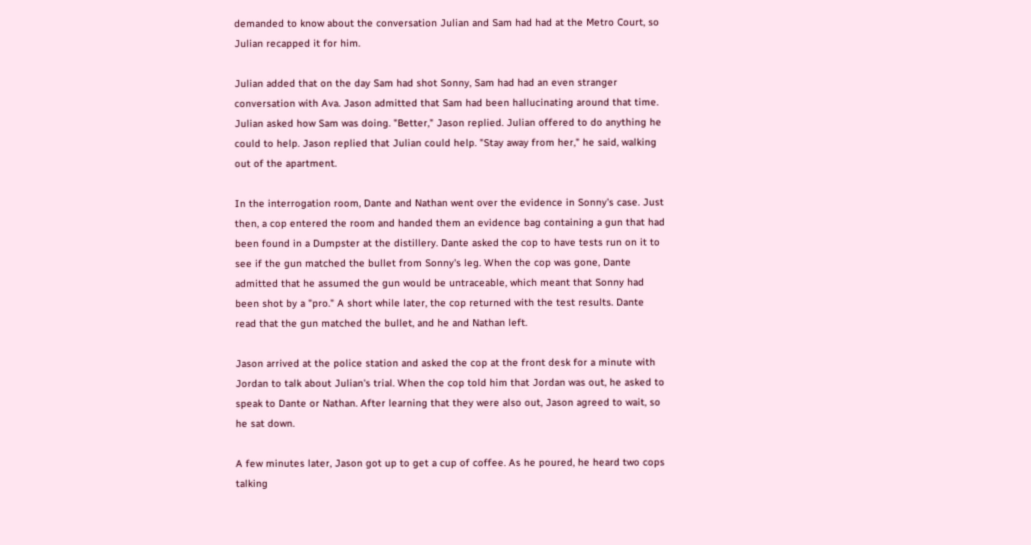demanded to know about the conversation Julian and Sam had had at the Metro Court, so Julian recapped it for him.

Julian added that on the day Sam had shot Sonny, Sam had had an even stranger conversation with Ava. Jason admitted that Sam had been hallucinating around that time. Julian asked how Sam was doing. "Better," Jason replied. Julian offered to do anything he could to help. Jason replied that Julian could help. "Stay away from her," he said, walking out of the apartment.

In the interrogation room, Dante and Nathan went over the evidence in Sonny's case. Just then, a cop entered the room and handed them an evidence bag containing a gun that had been found in a Dumpster at the distillery. Dante asked the cop to have tests run on it to see if the gun matched the bullet from Sonny's leg. When the cop was gone, Dante admitted that he assumed the gun would be untraceable, which meant that Sonny had been shot by a "pro." A short while later, the cop returned with the test results. Dante read that the gun matched the bullet, and he and Nathan left.

Jason arrived at the police station and asked the cop at the front desk for a minute with Jordan to talk about Julian's trial. When the cop told him that Jordan was out, he asked to speak to Dante or Nathan. After learning that they were also out, Jason agreed to wait, so he sat down.

A few minutes later, Jason got up to get a cup of coffee. As he poured, he heard two cops talking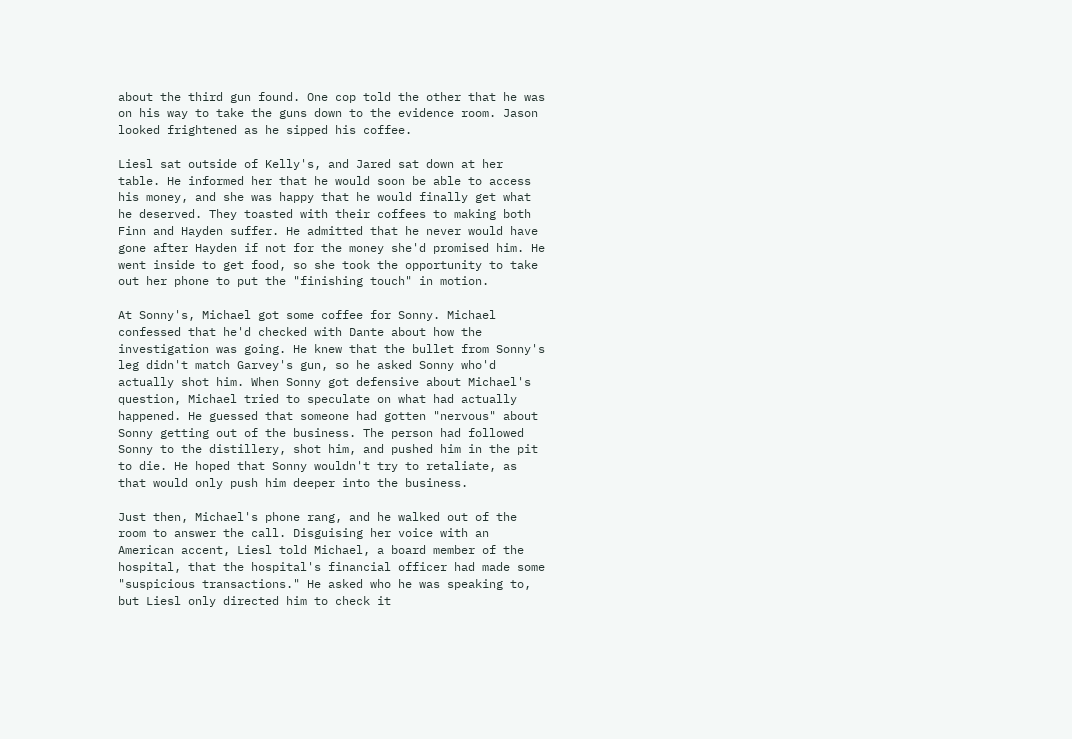about the third gun found. One cop told the other that he was on his way to take the guns down to the evidence room. Jason looked frightened as he sipped his coffee.

Liesl sat outside of Kelly's, and Jared sat down at her table. He informed her that he would soon be able to access his money, and she was happy that he would finally get what he deserved. They toasted with their coffees to making both Finn and Hayden suffer. He admitted that he never would have gone after Hayden if not for the money she'd promised him. He went inside to get food, so she took the opportunity to take out her phone to put the "finishing touch" in motion.

At Sonny's, Michael got some coffee for Sonny. Michael confessed that he'd checked with Dante about how the investigation was going. He knew that the bullet from Sonny's leg didn't match Garvey's gun, so he asked Sonny who'd actually shot him. When Sonny got defensive about Michael's question, Michael tried to speculate on what had actually happened. He guessed that someone had gotten "nervous" about Sonny getting out of the business. The person had followed Sonny to the distillery, shot him, and pushed him in the pit to die. He hoped that Sonny wouldn't try to retaliate, as that would only push him deeper into the business.

Just then, Michael's phone rang, and he walked out of the room to answer the call. Disguising her voice with an American accent, Liesl told Michael, a board member of the hospital, that the hospital's financial officer had made some "suspicious transactions." He asked who he was speaking to, but Liesl only directed him to check it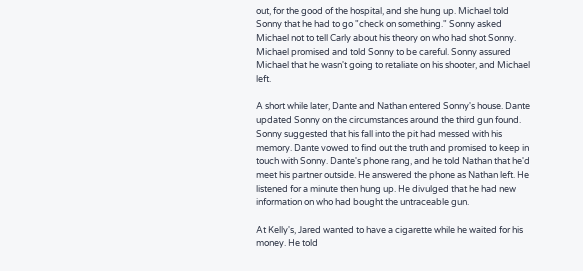out, for the good of the hospital, and she hung up. Michael told Sonny that he had to go "check on something." Sonny asked Michael not to tell Carly about his theory on who had shot Sonny. Michael promised and told Sonny to be careful. Sonny assured Michael that he wasn't going to retaliate on his shooter, and Michael left.

A short while later, Dante and Nathan entered Sonny's house. Dante updated Sonny on the circumstances around the third gun found. Sonny suggested that his fall into the pit had messed with his memory. Dante vowed to find out the truth and promised to keep in touch with Sonny. Dante's phone rang, and he told Nathan that he'd meet his partner outside. He answered the phone as Nathan left. He listened for a minute then hung up. He divulged that he had new information on who had bought the untraceable gun.

At Kelly's, Jared wanted to have a cigarette while he waited for his money. He told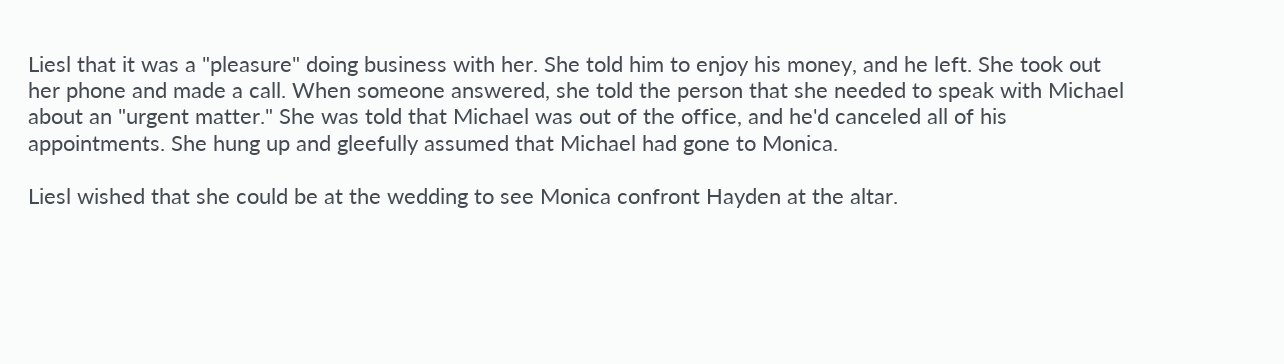Liesl that it was a "pleasure" doing business with her. She told him to enjoy his money, and he left. She took out her phone and made a call. When someone answered, she told the person that she needed to speak with Michael about an "urgent matter." She was told that Michael was out of the office, and he'd canceled all of his appointments. She hung up and gleefully assumed that Michael had gone to Monica.

Liesl wished that she could be at the wedding to see Monica confront Hayden at the altar.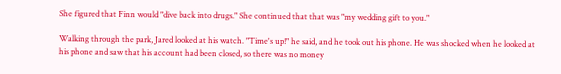She figured that Finn would "dive back into drugs." She continued that that was "my wedding gift to you."

Walking through the park, Jared looked at his watch. "Time's up!" he said, and he took out his phone. He was shocked when he looked at his phone and saw that his account had been closed, so there was no money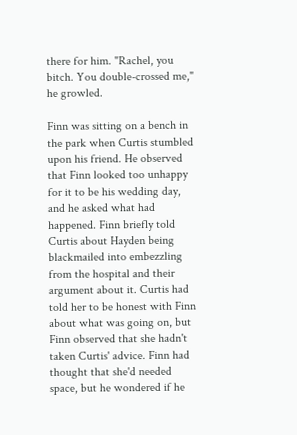there for him. "Rachel, you bitch. You double-crossed me," he growled.

Finn was sitting on a bench in the park when Curtis stumbled upon his friend. He observed that Finn looked too unhappy for it to be his wedding day, and he asked what had happened. Finn briefly told Curtis about Hayden being blackmailed into embezzling from the hospital and their argument about it. Curtis had told her to be honest with Finn about what was going on, but Finn observed that she hadn't taken Curtis' advice. Finn had thought that she'd needed space, but he wondered if he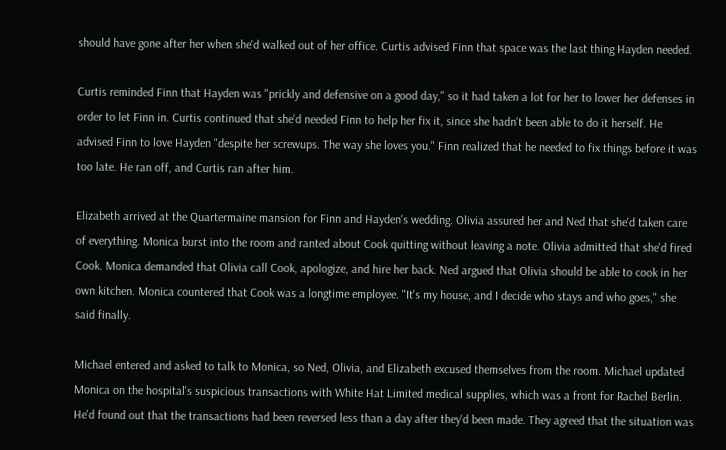should have gone after her when she'd walked out of her office. Curtis advised Finn that space was the last thing Hayden needed.

Curtis reminded Finn that Hayden was "prickly and defensive on a good day," so it had taken a lot for her to lower her defenses in order to let Finn in. Curtis continued that she'd needed Finn to help her fix it, since she hadn't been able to do it herself. He advised Finn to love Hayden "despite her screwups. The way she loves you." Finn realized that he needed to fix things before it was too late. He ran off, and Curtis ran after him.

Elizabeth arrived at the Quartermaine mansion for Finn and Hayden's wedding. Olivia assured her and Ned that she'd taken care of everything. Monica burst into the room and ranted about Cook quitting without leaving a note. Olivia admitted that she'd fired Cook. Monica demanded that Olivia call Cook, apologize, and hire her back. Ned argued that Olivia should be able to cook in her own kitchen. Monica countered that Cook was a longtime employee. "It's my house, and I decide who stays and who goes," she said finally.

Michael entered and asked to talk to Monica, so Ned, Olivia, and Elizabeth excused themselves from the room. Michael updated Monica on the hospital's suspicious transactions with White Hat Limited medical supplies, which was a front for Rachel Berlin. He'd found out that the transactions had been reversed less than a day after they'd been made. They agreed that the situation was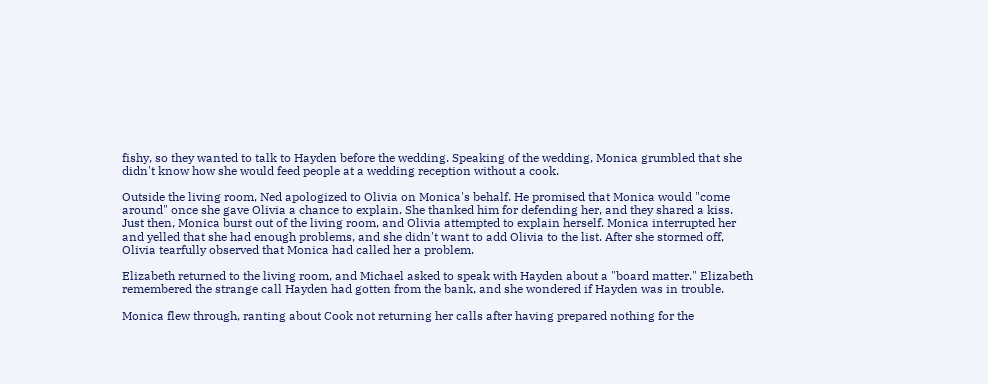fishy, so they wanted to talk to Hayden before the wedding. Speaking of the wedding, Monica grumbled that she didn't know how she would feed people at a wedding reception without a cook.

Outside the living room, Ned apologized to Olivia on Monica's behalf. He promised that Monica would "come around" once she gave Olivia a chance to explain. She thanked him for defending her, and they shared a kiss. Just then, Monica burst out of the living room, and Olivia attempted to explain herself. Monica interrupted her and yelled that she had enough problems, and she didn't want to add Olivia to the list. After she stormed off, Olivia tearfully observed that Monica had called her a problem.

Elizabeth returned to the living room, and Michael asked to speak with Hayden about a "board matter." Elizabeth remembered the strange call Hayden had gotten from the bank, and she wondered if Hayden was in trouble.

Monica flew through, ranting about Cook not returning her calls after having prepared nothing for the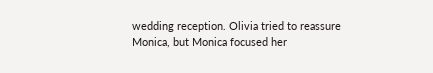wedding reception. Olivia tried to reassure Monica, but Monica focused her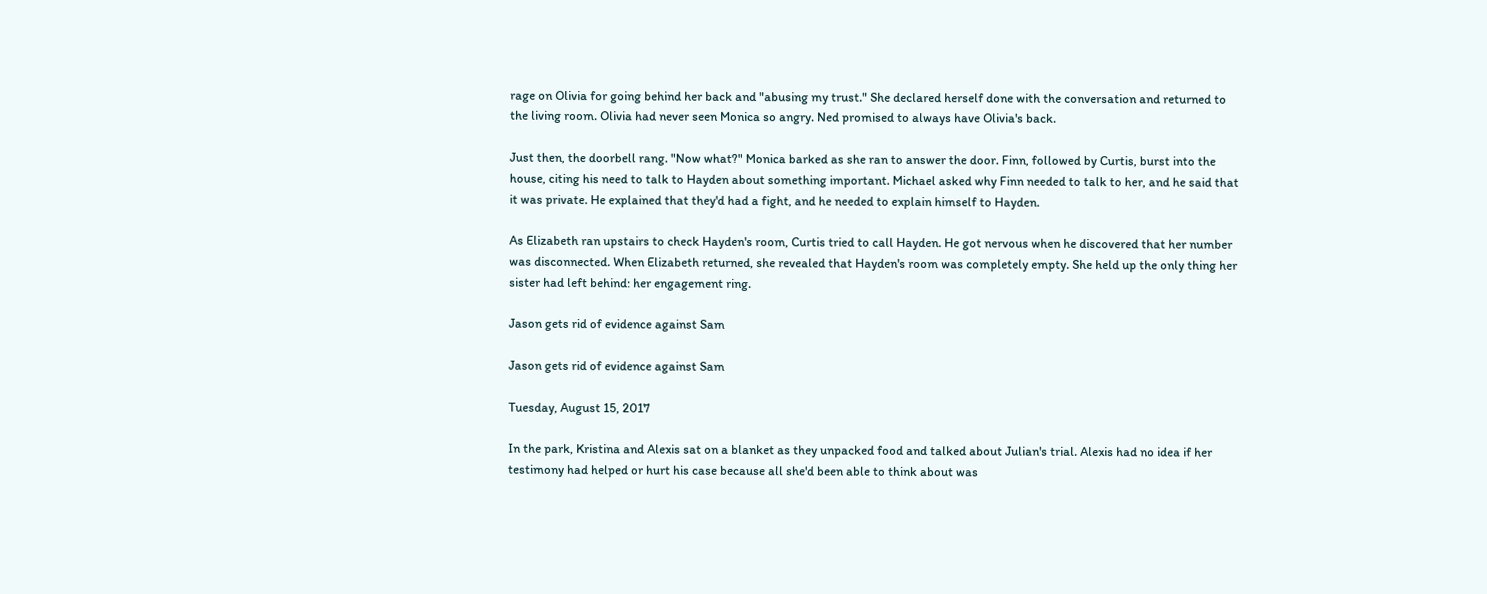rage on Olivia for going behind her back and "abusing my trust." She declared herself done with the conversation and returned to the living room. Olivia had never seen Monica so angry. Ned promised to always have Olivia's back.

Just then, the doorbell rang. "Now what?" Monica barked as she ran to answer the door. Finn, followed by Curtis, burst into the house, citing his need to talk to Hayden about something important. Michael asked why Finn needed to talk to her, and he said that it was private. He explained that they'd had a fight, and he needed to explain himself to Hayden.

As Elizabeth ran upstairs to check Hayden's room, Curtis tried to call Hayden. He got nervous when he discovered that her number was disconnected. When Elizabeth returned, she revealed that Hayden's room was completely empty. She held up the only thing her sister had left behind: her engagement ring.

Jason gets rid of evidence against Sam

Jason gets rid of evidence against Sam

Tuesday, August 15, 2017

In the park, Kristina and Alexis sat on a blanket as they unpacked food and talked about Julian's trial. Alexis had no idea if her testimony had helped or hurt his case because all she'd been able to think about was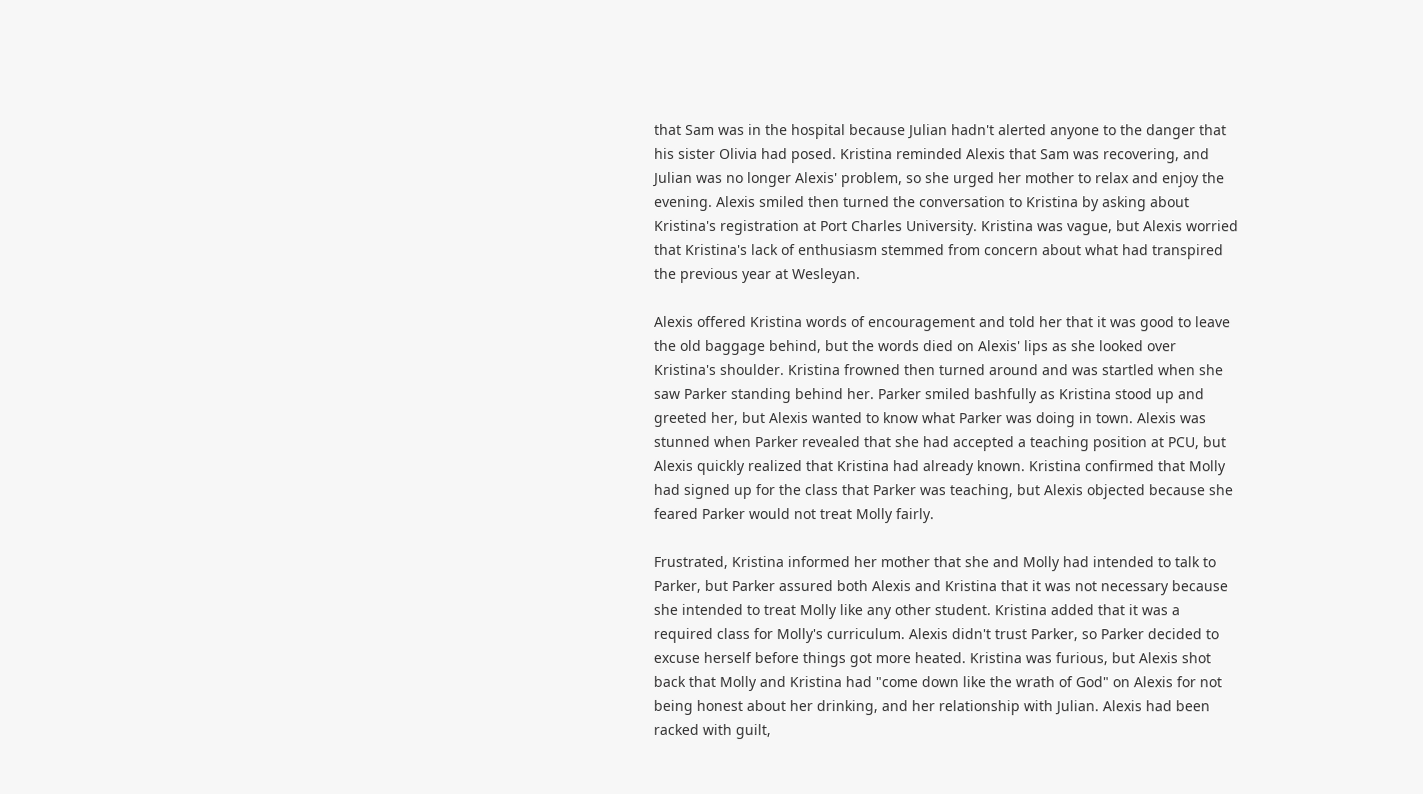that Sam was in the hospital because Julian hadn't alerted anyone to the danger that his sister Olivia had posed. Kristina reminded Alexis that Sam was recovering, and Julian was no longer Alexis' problem, so she urged her mother to relax and enjoy the evening. Alexis smiled then turned the conversation to Kristina by asking about Kristina's registration at Port Charles University. Kristina was vague, but Alexis worried that Kristina's lack of enthusiasm stemmed from concern about what had transpired the previous year at Wesleyan.

Alexis offered Kristina words of encouragement and told her that it was good to leave the old baggage behind, but the words died on Alexis' lips as she looked over Kristina's shoulder. Kristina frowned then turned around and was startled when she saw Parker standing behind her. Parker smiled bashfully as Kristina stood up and greeted her, but Alexis wanted to know what Parker was doing in town. Alexis was stunned when Parker revealed that she had accepted a teaching position at PCU, but Alexis quickly realized that Kristina had already known. Kristina confirmed that Molly had signed up for the class that Parker was teaching, but Alexis objected because she feared Parker would not treat Molly fairly.

Frustrated, Kristina informed her mother that she and Molly had intended to talk to Parker, but Parker assured both Alexis and Kristina that it was not necessary because she intended to treat Molly like any other student. Kristina added that it was a required class for Molly's curriculum. Alexis didn't trust Parker, so Parker decided to excuse herself before things got more heated. Kristina was furious, but Alexis shot back that Molly and Kristina had "come down like the wrath of God" on Alexis for not being honest about her drinking, and her relationship with Julian. Alexis had been racked with guilt,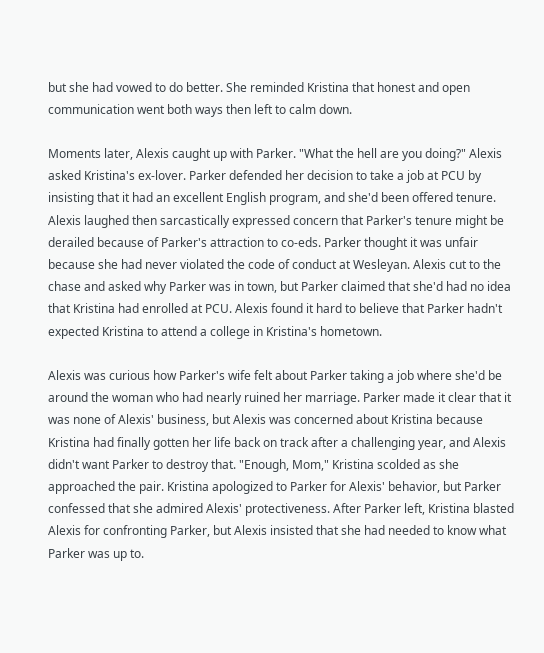but she had vowed to do better. She reminded Kristina that honest and open communication went both ways then left to calm down.

Moments later, Alexis caught up with Parker. "What the hell are you doing?" Alexis asked Kristina's ex-lover. Parker defended her decision to take a job at PCU by insisting that it had an excellent English program, and she'd been offered tenure. Alexis laughed then sarcastically expressed concern that Parker's tenure might be derailed because of Parker's attraction to co-eds. Parker thought it was unfair because she had never violated the code of conduct at Wesleyan. Alexis cut to the chase and asked why Parker was in town, but Parker claimed that she'd had no idea that Kristina had enrolled at PCU. Alexis found it hard to believe that Parker hadn't expected Kristina to attend a college in Kristina's hometown.

Alexis was curious how Parker's wife felt about Parker taking a job where she'd be around the woman who had nearly ruined her marriage. Parker made it clear that it was none of Alexis' business, but Alexis was concerned about Kristina because Kristina had finally gotten her life back on track after a challenging year, and Alexis didn't want Parker to destroy that. "Enough, Mom," Kristina scolded as she approached the pair. Kristina apologized to Parker for Alexis' behavior, but Parker confessed that she admired Alexis' protectiveness. After Parker left, Kristina blasted Alexis for confronting Parker, but Alexis insisted that she had needed to know what Parker was up to.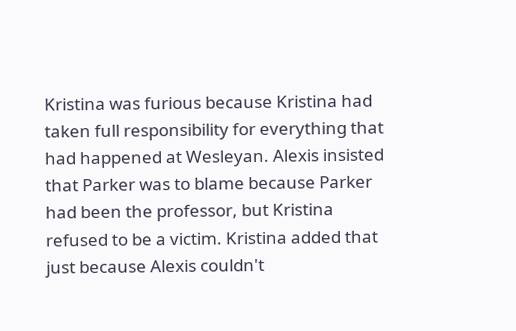Kristina was furious because Kristina had taken full responsibility for everything that had happened at Wesleyan. Alexis insisted that Parker was to blame because Parker had been the professor, but Kristina refused to be a victim. Kristina added that just because Alexis couldn't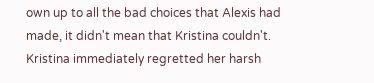own up to all the bad choices that Alexis had made, it didn't mean that Kristina couldn't. Kristina immediately regretted her harsh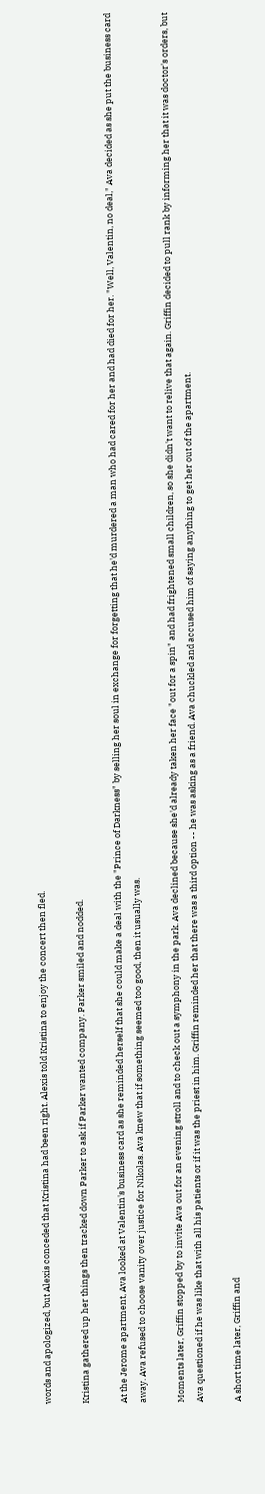words and apologized, but Alexis conceded that Kristina had been right. Alexis told Kristina to enjoy the concert then fled.

Kristina gathered up her things then tracked down Parker to ask if Parker wanted company. Parker smiled and nodded.

At the Jerome apartment, Ava looked at Valentin's business card as she reminded herself that she could make a deal with the "Prince of Darkness" by selling her soul in exchange for forgetting that he'd murdered a man who had cared for her and had died for her. "Well, Valentin, no deal," Ava decided as she put the business card away. Ava refused to choose vanity over justice for Nikolas. Ava knew that if something seemed too good, then it usually was.

Moments later, Griffin stopped by to invite Ava out for an evening stroll and to check out a symphony in the park. Ava declined because she'd already taken her face "out for a spin" and had frightened small children, so she didn't want to relive that again. Griffin decided to pull rank by informing her that it was doctor's orders, but Ava questioned if he was like that with all his patients or if it was the priest in him. Griffin reminded her that there was a third option -- he was asking as a friend. Ava chuckled and accused him of saying anything to get her out of the apartment.

A short time later, Griffin and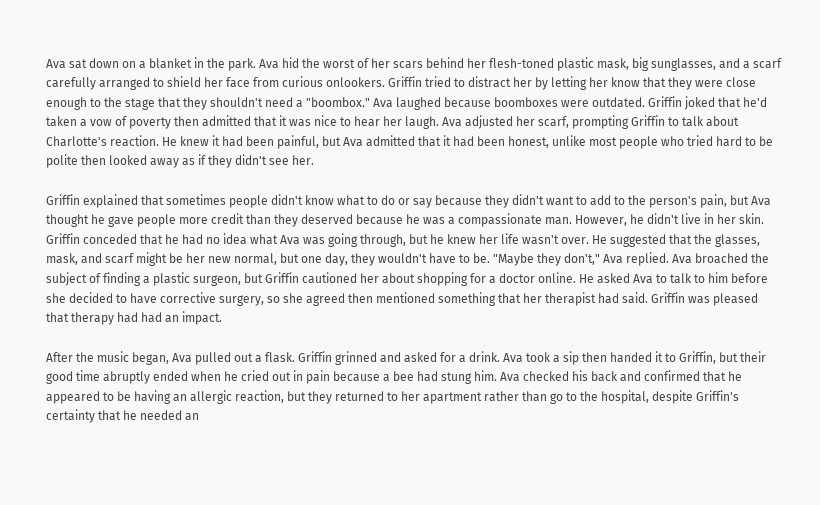Ava sat down on a blanket in the park. Ava hid the worst of her scars behind her flesh-toned plastic mask, big sunglasses, and a scarf carefully arranged to shield her face from curious onlookers. Griffin tried to distract her by letting her know that they were close enough to the stage that they shouldn't need a "boombox." Ava laughed because boomboxes were outdated. Griffin joked that he'd taken a vow of poverty then admitted that it was nice to hear her laugh. Ava adjusted her scarf, prompting Griffin to talk about Charlotte's reaction. He knew it had been painful, but Ava admitted that it had been honest, unlike most people who tried hard to be polite then looked away as if they didn't see her.

Griffin explained that sometimes people didn't know what to do or say because they didn't want to add to the person's pain, but Ava thought he gave people more credit than they deserved because he was a compassionate man. However, he didn't live in her skin. Griffin conceded that he had no idea what Ava was going through, but he knew her life wasn't over. He suggested that the glasses, mask, and scarf might be her new normal, but one day, they wouldn't have to be. "Maybe they don't," Ava replied. Ava broached the subject of finding a plastic surgeon, but Griffin cautioned her about shopping for a doctor online. He asked Ava to talk to him before she decided to have corrective surgery, so she agreed then mentioned something that her therapist had said. Griffin was pleased that therapy had had an impact.

After the music began, Ava pulled out a flask. Griffin grinned and asked for a drink. Ava took a sip then handed it to Griffin, but their good time abruptly ended when he cried out in pain because a bee had stung him. Ava checked his back and confirmed that he appeared to be having an allergic reaction, but they returned to her apartment rather than go to the hospital, despite Griffin's certainty that he needed an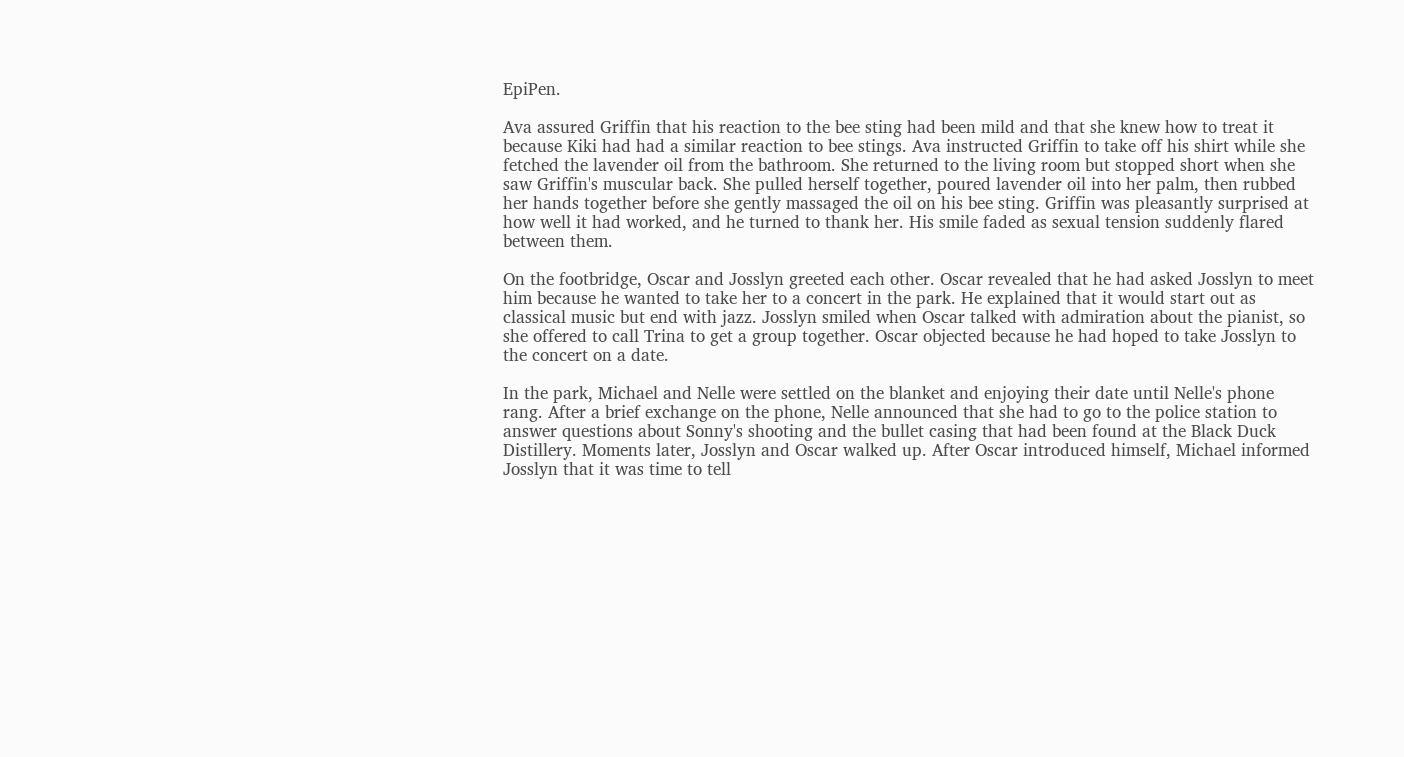EpiPen.

Ava assured Griffin that his reaction to the bee sting had been mild and that she knew how to treat it because Kiki had had a similar reaction to bee stings. Ava instructed Griffin to take off his shirt while she fetched the lavender oil from the bathroom. She returned to the living room but stopped short when she saw Griffin's muscular back. She pulled herself together, poured lavender oil into her palm, then rubbed her hands together before she gently massaged the oil on his bee sting. Griffin was pleasantly surprised at how well it had worked, and he turned to thank her. His smile faded as sexual tension suddenly flared between them.

On the footbridge, Oscar and Josslyn greeted each other. Oscar revealed that he had asked Josslyn to meet him because he wanted to take her to a concert in the park. He explained that it would start out as classical music but end with jazz. Josslyn smiled when Oscar talked with admiration about the pianist, so she offered to call Trina to get a group together. Oscar objected because he had hoped to take Josslyn to the concert on a date.

In the park, Michael and Nelle were settled on the blanket and enjoying their date until Nelle's phone rang. After a brief exchange on the phone, Nelle announced that she had to go to the police station to answer questions about Sonny's shooting and the bullet casing that had been found at the Black Duck Distillery. Moments later, Josslyn and Oscar walked up. After Oscar introduced himself, Michael informed Josslyn that it was time to tell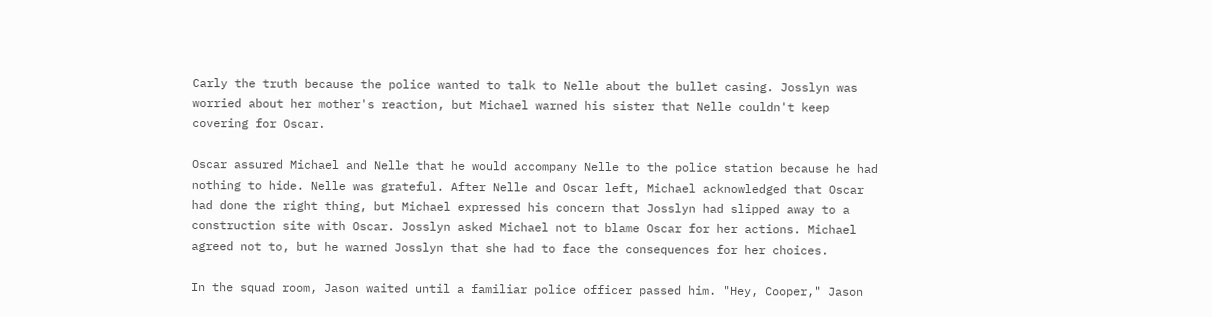Carly the truth because the police wanted to talk to Nelle about the bullet casing. Josslyn was worried about her mother's reaction, but Michael warned his sister that Nelle couldn't keep covering for Oscar.

Oscar assured Michael and Nelle that he would accompany Nelle to the police station because he had nothing to hide. Nelle was grateful. After Nelle and Oscar left, Michael acknowledged that Oscar had done the right thing, but Michael expressed his concern that Josslyn had slipped away to a construction site with Oscar. Josslyn asked Michael not to blame Oscar for her actions. Michael agreed not to, but he warned Josslyn that she had to face the consequences for her choices.

In the squad room, Jason waited until a familiar police officer passed him. "Hey, Cooper," Jason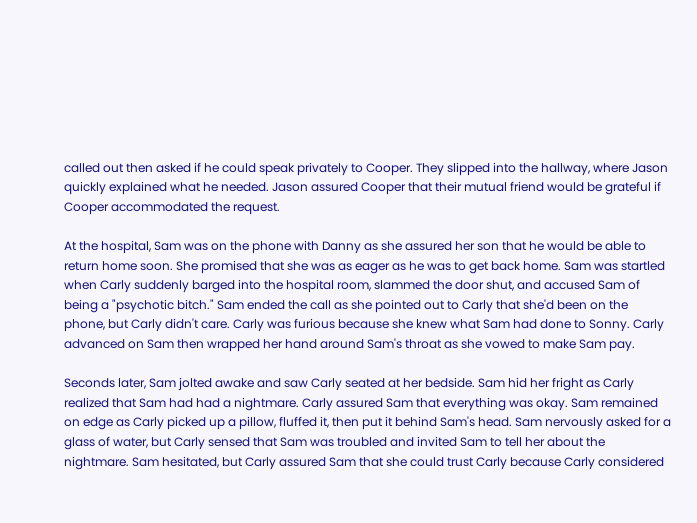called out then asked if he could speak privately to Cooper. They slipped into the hallway, where Jason quickly explained what he needed. Jason assured Cooper that their mutual friend would be grateful if Cooper accommodated the request.

At the hospital, Sam was on the phone with Danny as she assured her son that he would be able to return home soon. She promised that she was as eager as he was to get back home. Sam was startled when Carly suddenly barged into the hospital room, slammed the door shut, and accused Sam of being a "psychotic bitch." Sam ended the call as she pointed out to Carly that she'd been on the phone, but Carly didn't care. Carly was furious because she knew what Sam had done to Sonny. Carly advanced on Sam then wrapped her hand around Sam's throat as she vowed to make Sam pay.

Seconds later, Sam jolted awake and saw Carly seated at her bedside. Sam hid her fright as Carly realized that Sam had had a nightmare. Carly assured Sam that everything was okay. Sam remained on edge as Carly picked up a pillow, fluffed it, then put it behind Sam's head. Sam nervously asked for a glass of water, but Carly sensed that Sam was troubled and invited Sam to tell her about the nightmare. Sam hesitated, but Carly assured Sam that she could trust Carly because Carly considered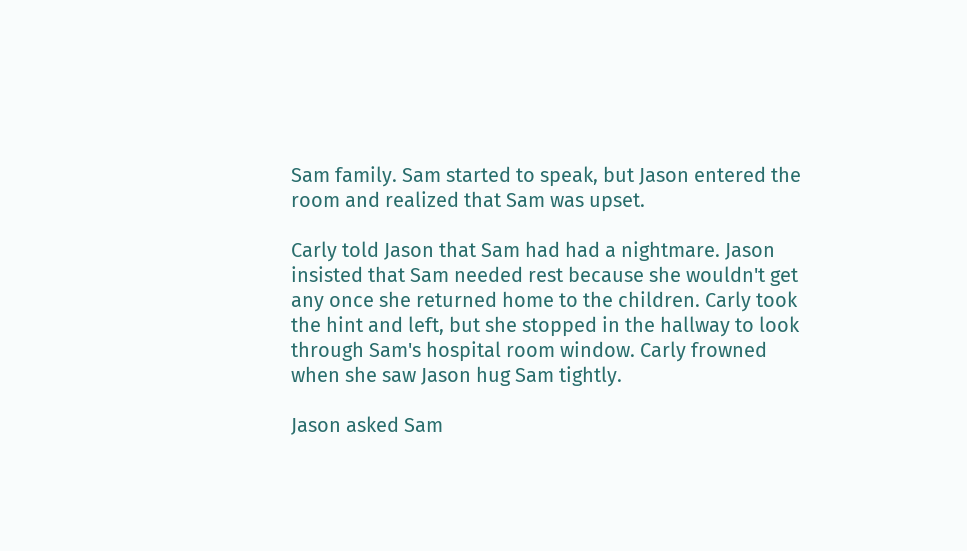Sam family. Sam started to speak, but Jason entered the room and realized that Sam was upset.

Carly told Jason that Sam had had a nightmare. Jason insisted that Sam needed rest because she wouldn't get any once she returned home to the children. Carly took the hint and left, but she stopped in the hallway to look through Sam's hospital room window. Carly frowned when she saw Jason hug Sam tightly.

Jason asked Sam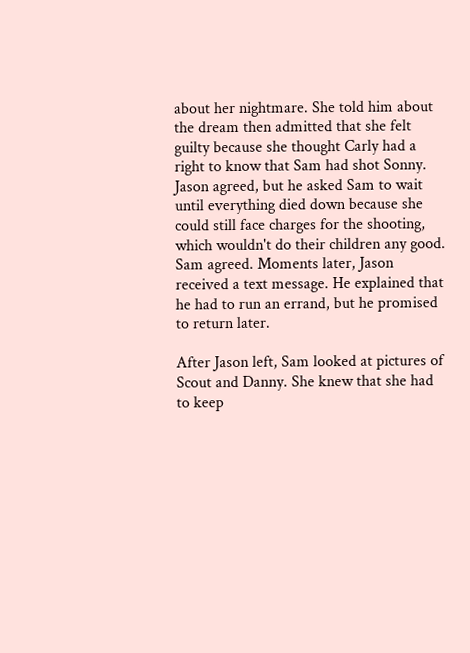about her nightmare. She told him about the dream then admitted that she felt guilty because she thought Carly had a right to know that Sam had shot Sonny. Jason agreed, but he asked Sam to wait until everything died down because she could still face charges for the shooting, which wouldn't do their children any good. Sam agreed. Moments later, Jason received a text message. He explained that he had to run an errand, but he promised to return later.

After Jason left, Sam looked at pictures of Scout and Danny. She knew that she had to keep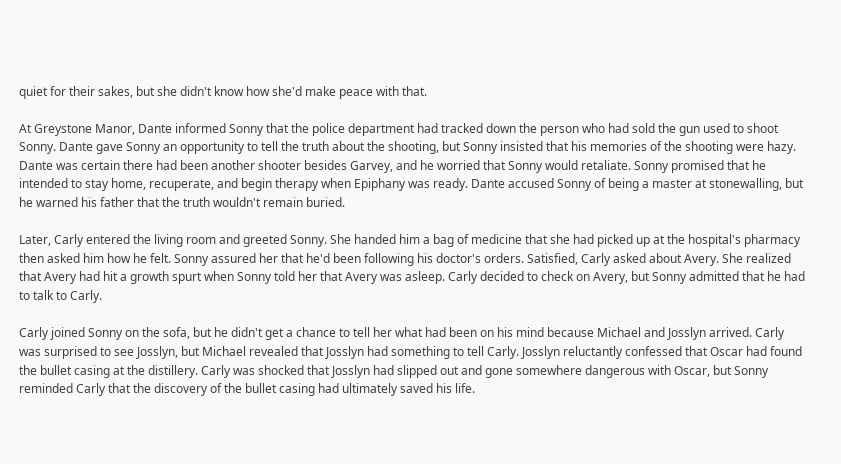quiet for their sakes, but she didn't know how she'd make peace with that.

At Greystone Manor, Dante informed Sonny that the police department had tracked down the person who had sold the gun used to shoot Sonny. Dante gave Sonny an opportunity to tell the truth about the shooting, but Sonny insisted that his memories of the shooting were hazy. Dante was certain there had been another shooter besides Garvey, and he worried that Sonny would retaliate. Sonny promised that he intended to stay home, recuperate, and begin therapy when Epiphany was ready. Dante accused Sonny of being a master at stonewalling, but he warned his father that the truth wouldn't remain buried.

Later, Carly entered the living room and greeted Sonny. She handed him a bag of medicine that she had picked up at the hospital's pharmacy then asked him how he felt. Sonny assured her that he'd been following his doctor's orders. Satisfied, Carly asked about Avery. She realized that Avery had hit a growth spurt when Sonny told her that Avery was asleep. Carly decided to check on Avery, but Sonny admitted that he had to talk to Carly.

Carly joined Sonny on the sofa, but he didn't get a chance to tell her what had been on his mind because Michael and Josslyn arrived. Carly was surprised to see Josslyn, but Michael revealed that Josslyn had something to tell Carly. Josslyn reluctantly confessed that Oscar had found the bullet casing at the distillery. Carly was shocked that Josslyn had slipped out and gone somewhere dangerous with Oscar, but Sonny reminded Carly that the discovery of the bullet casing had ultimately saved his life.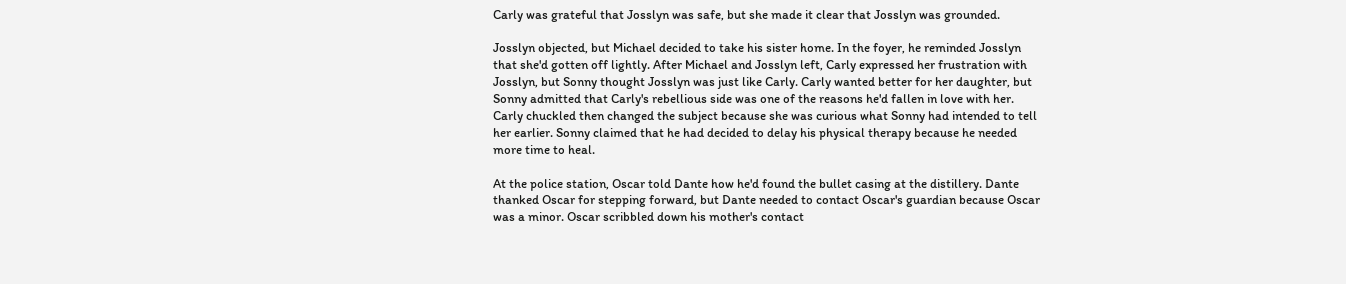Carly was grateful that Josslyn was safe, but she made it clear that Josslyn was grounded.

Josslyn objected, but Michael decided to take his sister home. In the foyer, he reminded Josslyn that she'd gotten off lightly. After Michael and Josslyn left, Carly expressed her frustration with Josslyn, but Sonny thought Josslyn was just like Carly. Carly wanted better for her daughter, but Sonny admitted that Carly's rebellious side was one of the reasons he'd fallen in love with her. Carly chuckled then changed the subject because she was curious what Sonny had intended to tell her earlier. Sonny claimed that he had decided to delay his physical therapy because he needed more time to heal.

At the police station, Oscar told Dante how he'd found the bullet casing at the distillery. Dante thanked Oscar for stepping forward, but Dante needed to contact Oscar's guardian because Oscar was a minor. Oscar scribbled down his mother's contact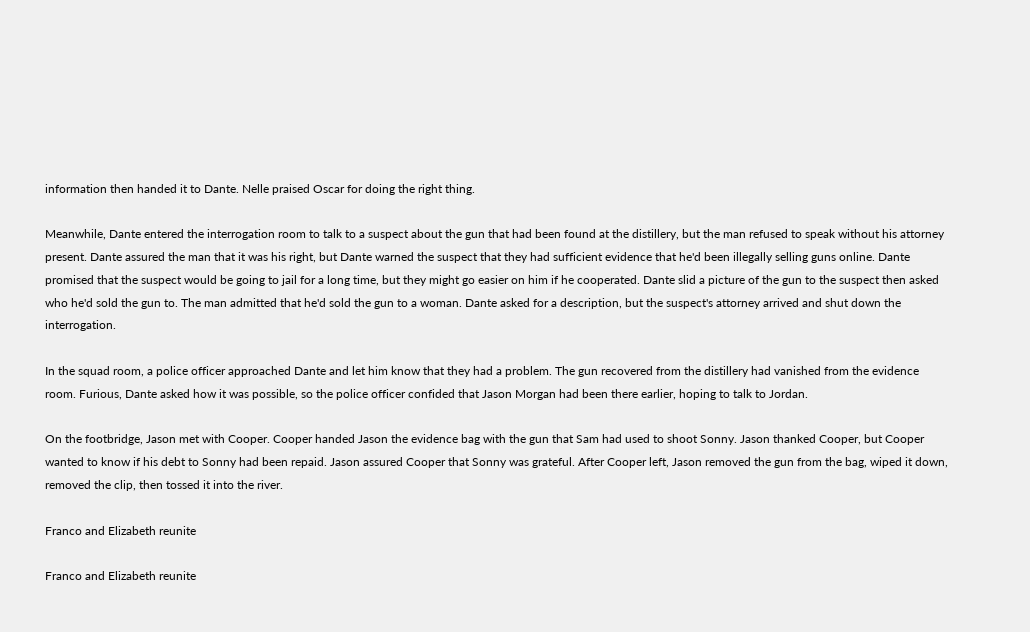information then handed it to Dante. Nelle praised Oscar for doing the right thing.

Meanwhile, Dante entered the interrogation room to talk to a suspect about the gun that had been found at the distillery, but the man refused to speak without his attorney present. Dante assured the man that it was his right, but Dante warned the suspect that they had sufficient evidence that he'd been illegally selling guns online. Dante promised that the suspect would be going to jail for a long time, but they might go easier on him if he cooperated. Dante slid a picture of the gun to the suspect then asked who he'd sold the gun to. The man admitted that he'd sold the gun to a woman. Dante asked for a description, but the suspect's attorney arrived and shut down the interrogation.

In the squad room, a police officer approached Dante and let him know that they had a problem. The gun recovered from the distillery had vanished from the evidence room. Furious, Dante asked how it was possible, so the police officer confided that Jason Morgan had been there earlier, hoping to talk to Jordan.

On the footbridge, Jason met with Cooper. Cooper handed Jason the evidence bag with the gun that Sam had used to shoot Sonny. Jason thanked Cooper, but Cooper wanted to know if his debt to Sonny had been repaid. Jason assured Cooper that Sonny was grateful. After Cooper left, Jason removed the gun from the bag, wiped it down, removed the clip, then tossed it into the river.

Franco and Elizabeth reunite

Franco and Elizabeth reunite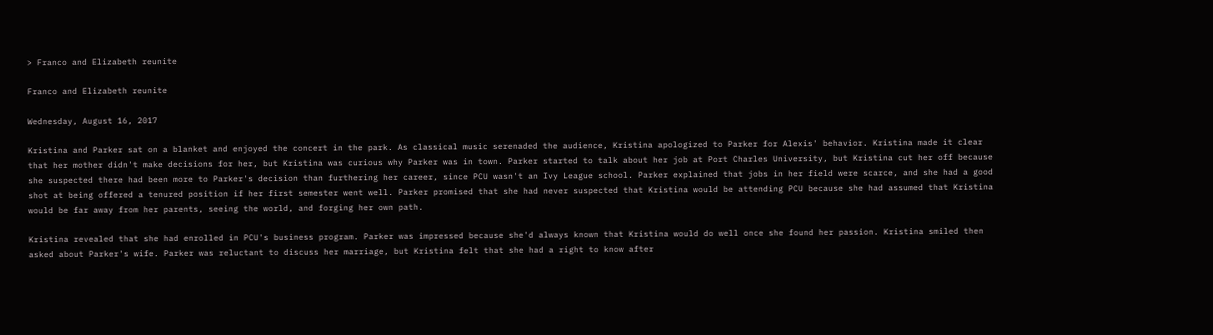> Franco and Elizabeth reunite

Franco and Elizabeth reunite

Wednesday, August 16, 2017

Kristina and Parker sat on a blanket and enjoyed the concert in the park. As classical music serenaded the audience, Kristina apologized to Parker for Alexis' behavior. Kristina made it clear that her mother didn't make decisions for her, but Kristina was curious why Parker was in town. Parker started to talk about her job at Port Charles University, but Kristina cut her off because she suspected there had been more to Parker's decision than furthering her career, since PCU wasn't an Ivy League school. Parker explained that jobs in her field were scarce, and she had a good shot at being offered a tenured position if her first semester went well. Parker promised that she had never suspected that Kristina would be attending PCU because she had assumed that Kristina would be far away from her parents, seeing the world, and forging her own path.

Kristina revealed that she had enrolled in PCU's business program. Parker was impressed because she'd always known that Kristina would do well once she found her passion. Kristina smiled then asked about Parker's wife. Parker was reluctant to discuss her marriage, but Kristina felt that she had a right to know after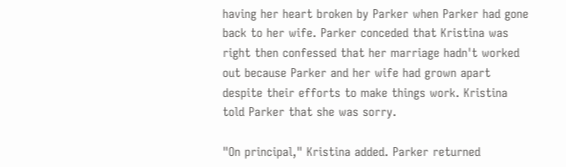having her heart broken by Parker when Parker had gone back to her wife. Parker conceded that Kristina was right then confessed that her marriage hadn't worked out because Parker and her wife had grown apart despite their efforts to make things work. Kristina told Parker that she was sorry.

"On principal," Kristina added. Parker returned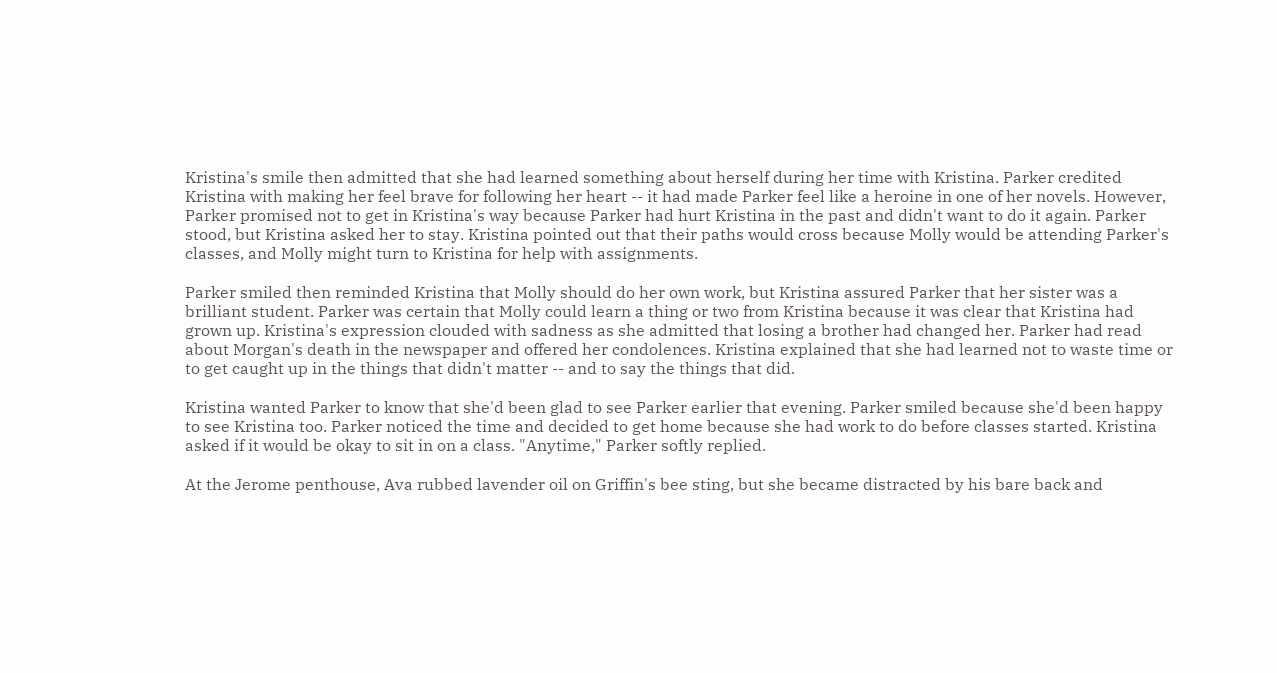Kristina's smile then admitted that she had learned something about herself during her time with Kristina. Parker credited Kristina with making her feel brave for following her heart -- it had made Parker feel like a heroine in one of her novels. However, Parker promised not to get in Kristina's way because Parker had hurt Kristina in the past and didn't want to do it again. Parker stood, but Kristina asked her to stay. Kristina pointed out that their paths would cross because Molly would be attending Parker's classes, and Molly might turn to Kristina for help with assignments.

Parker smiled then reminded Kristina that Molly should do her own work, but Kristina assured Parker that her sister was a brilliant student. Parker was certain that Molly could learn a thing or two from Kristina because it was clear that Kristina had grown up. Kristina's expression clouded with sadness as she admitted that losing a brother had changed her. Parker had read about Morgan's death in the newspaper and offered her condolences. Kristina explained that she had learned not to waste time or to get caught up in the things that didn't matter -- and to say the things that did.

Kristina wanted Parker to know that she'd been glad to see Parker earlier that evening. Parker smiled because she'd been happy to see Kristina too. Parker noticed the time and decided to get home because she had work to do before classes started. Kristina asked if it would be okay to sit in on a class. "Anytime," Parker softly replied.

At the Jerome penthouse, Ava rubbed lavender oil on Griffin's bee sting, but she became distracted by his bare back and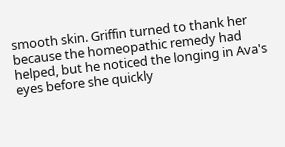smooth skin. Griffin turned to thank her because the homeopathic remedy had helped, but he noticed the longing in Ava's eyes before she quickly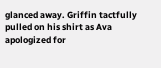glanced away. Griffin tactfully pulled on his shirt as Ava apologized for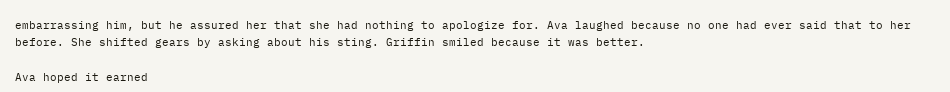embarrassing him, but he assured her that she had nothing to apologize for. Ava laughed because no one had ever said that to her before. She shifted gears by asking about his sting. Griffin smiled because it was better.

Ava hoped it earned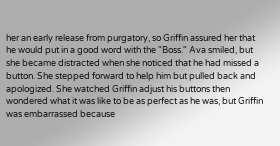her an early release from purgatory, so Griffin assured her that he would put in a good word with the "Boss." Ava smiled, but she became distracted when she noticed that he had missed a button. She stepped forward to help him but pulled back and apologized. She watched Griffin adjust his buttons then wondered what it was like to be as perfect as he was, but Griffin was embarrassed because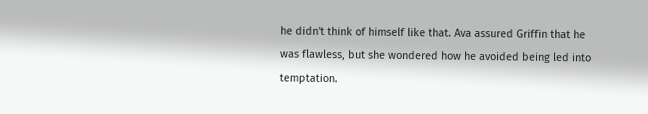he didn't think of himself like that. Ava assured Griffin that he was flawless, but she wondered how he avoided being led into temptation.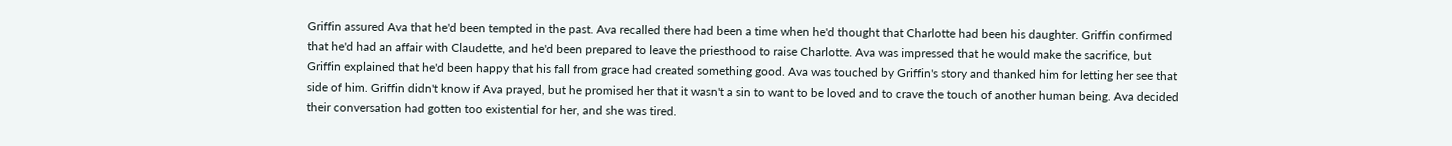Griffin assured Ava that he'd been tempted in the past. Ava recalled there had been a time when he'd thought that Charlotte had been his daughter. Griffin confirmed that he'd had an affair with Claudette, and he'd been prepared to leave the priesthood to raise Charlotte. Ava was impressed that he would make the sacrifice, but Griffin explained that he'd been happy that his fall from grace had created something good. Ava was touched by Griffin's story and thanked him for letting her see that side of him. Griffin didn't know if Ava prayed, but he promised her that it wasn't a sin to want to be loved and to crave the touch of another human being. Ava decided their conversation had gotten too existential for her, and she was tired.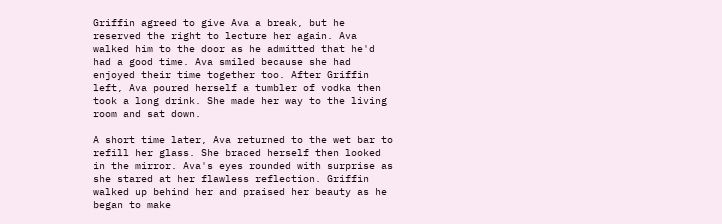Griffin agreed to give Ava a break, but he reserved the right to lecture her again. Ava walked him to the door as he admitted that he'd had a good time. Ava smiled because she had enjoyed their time together too. After Griffin left, Ava poured herself a tumbler of vodka then took a long drink. She made her way to the living room and sat down.

A short time later, Ava returned to the wet bar to refill her glass. She braced herself then looked in the mirror. Ava's eyes rounded with surprise as she stared at her flawless reflection. Griffin walked up behind her and praised her beauty as he began to make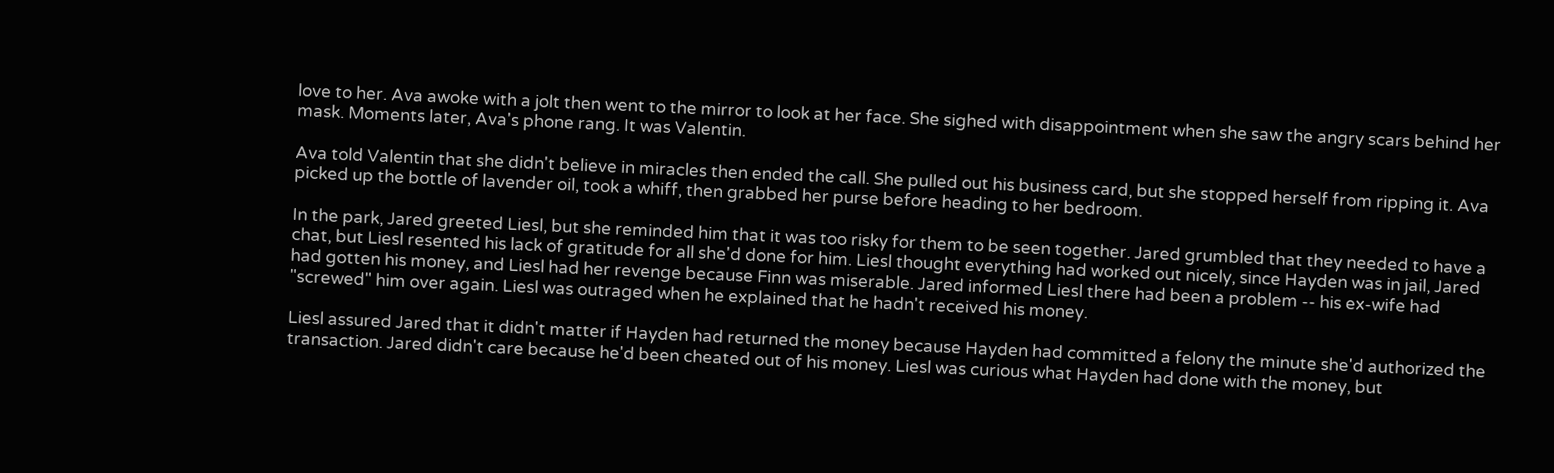love to her. Ava awoke with a jolt then went to the mirror to look at her face. She sighed with disappointment when she saw the angry scars behind her mask. Moments later, Ava's phone rang. It was Valentin.

Ava told Valentin that she didn't believe in miracles then ended the call. She pulled out his business card, but she stopped herself from ripping it. Ava picked up the bottle of lavender oil, took a whiff, then grabbed her purse before heading to her bedroom.

In the park, Jared greeted Liesl, but she reminded him that it was too risky for them to be seen together. Jared grumbled that they needed to have a chat, but Liesl resented his lack of gratitude for all she'd done for him. Liesl thought everything had worked out nicely, since Hayden was in jail, Jared had gotten his money, and Liesl had her revenge because Finn was miserable. Jared informed Liesl there had been a problem -- his ex-wife had "screwed" him over again. Liesl was outraged when he explained that he hadn't received his money.

Liesl assured Jared that it didn't matter if Hayden had returned the money because Hayden had committed a felony the minute she'd authorized the transaction. Jared didn't care because he'd been cheated out of his money. Liesl was curious what Hayden had done with the money, but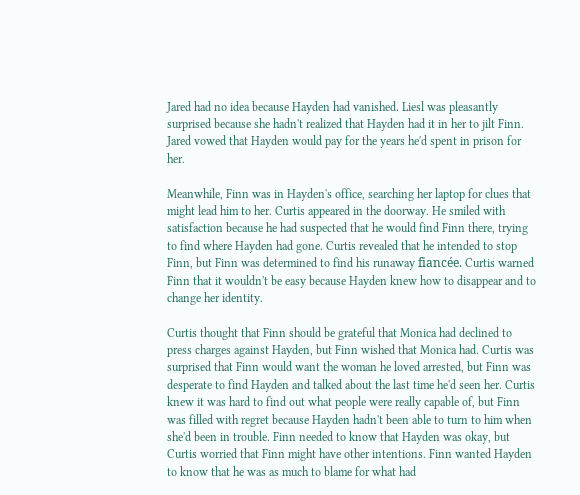Jared had no idea because Hayden had vanished. Liesl was pleasantly surprised because she hadn't realized that Hayden had it in her to jilt Finn. Jared vowed that Hayden would pay for the years he'd spent in prison for her.

Meanwhile, Finn was in Hayden's office, searching her laptop for clues that might lead him to her. Curtis appeared in the doorway. He smiled with satisfaction because he had suspected that he would find Finn there, trying to find where Hayden had gone. Curtis revealed that he intended to stop Finn, but Finn was determined to find his runaway fiancée. Curtis warned Finn that it wouldn't be easy because Hayden knew how to disappear and to change her identity.

Curtis thought that Finn should be grateful that Monica had declined to press charges against Hayden, but Finn wished that Monica had. Curtis was surprised that Finn would want the woman he loved arrested, but Finn was desperate to find Hayden and talked about the last time he'd seen her. Curtis knew it was hard to find out what people were really capable of, but Finn was filled with regret because Hayden hadn't been able to turn to him when she'd been in trouble. Finn needed to know that Hayden was okay, but Curtis worried that Finn might have other intentions. Finn wanted Hayden to know that he was as much to blame for what had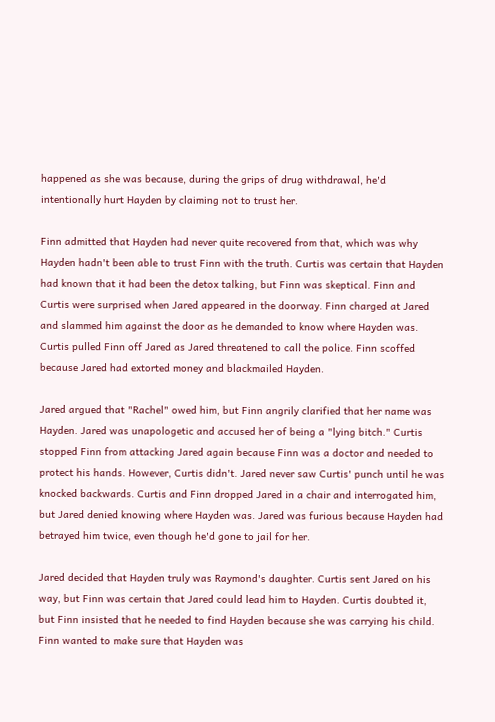happened as she was because, during the grips of drug withdrawal, he'd intentionally hurt Hayden by claiming not to trust her.

Finn admitted that Hayden had never quite recovered from that, which was why Hayden hadn't been able to trust Finn with the truth. Curtis was certain that Hayden had known that it had been the detox talking, but Finn was skeptical. Finn and Curtis were surprised when Jared appeared in the doorway. Finn charged at Jared and slammed him against the door as he demanded to know where Hayden was. Curtis pulled Finn off Jared as Jared threatened to call the police. Finn scoffed because Jared had extorted money and blackmailed Hayden.

Jared argued that "Rachel" owed him, but Finn angrily clarified that her name was Hayden. Jared was unapologetic and accused her of being a "lying bitch." Curtis stopped Finn from attacking Jared again because Finn was a doctor and needed to protect his hands. However, Curtis didn't. Jared never saw Curtis' punch until he was knocked backwards. Curtis and Finn dropped Jared in a chair and interrogated him, but Jared denied knowing where Hayden was. Jared was furious because Hayden had betrayed him twice, even though he'd gone to jail for her.

Jared decided that Hayden truly was Raymond's daughter. Curtis sent Jared on his way, but Finn was certain that Jared could lead him to Hayden. Curtis doubted it, but Finn insisted that he needed to find Hayden because she was carrying his child. Finn wanted to make sure that Hayden was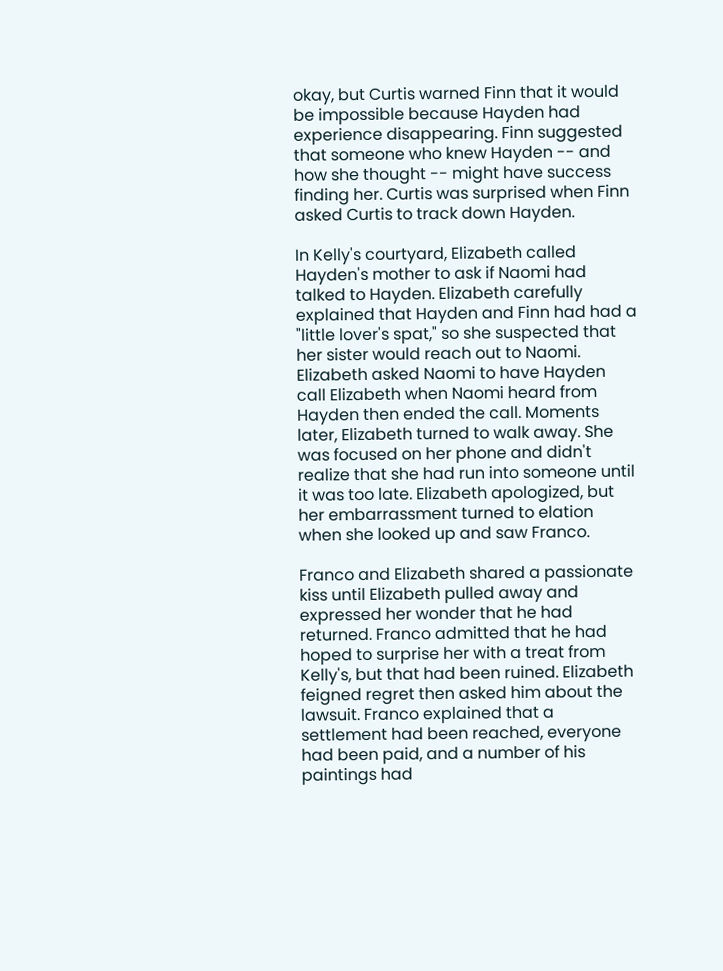okay, but Curtis warned Finn that it would be impossible because Hayden had experience disappearing. Finn suggested that someone who knew Hayden -- and how she thought -- might have success finding her. Curtis was surprised when Finn asked Curtis to track down Hayden.

In Kelly's courtyard, Elizabeth called Hayden's mother to ask if Naomi had talked to Hayden. Elizabeth carefully explained that Hayden and Finn had had a "little lover's spat," so she suspected that her sister would reach out to Naomi. Elizabeth asked Naomi to have Hayden call Elizabeth when Naomi heard from Hayden then ended the call. Moments later, Elizabeth turned to walk away. She was focused on her phone and didn't realize that she had run into someone until it was too late. Elizabeth apologized, but her embarrassment turned to elation when she looked up and saw Franco.

Franco and Elizabeth shared a passionate kiss until Elizabeth pulled away and expressed her wonder that he had returned. Franco admitted that he had hoped to surprise her with a treat from Kelly's, but that had been ruined. Elizabeth feigned regret then asked him about the lawsuit. Franco explained that a settlement had been reached, everyone had been paid, and a number of his paintings had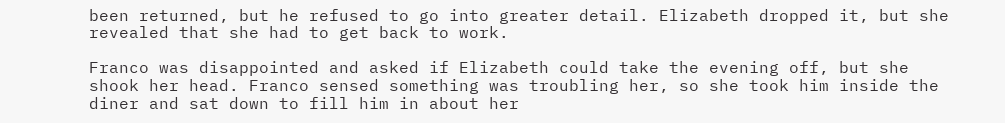been returned, but he refused to go into greater detail. Elizabeth dropped it, but she revealed that she had to get back to work.

Franco was disappointed and asked if Elizabeth could take the evening off, but she shook her head. Franco sensed something was troubling her, so she took him inside the diner and sat down to fill him in about her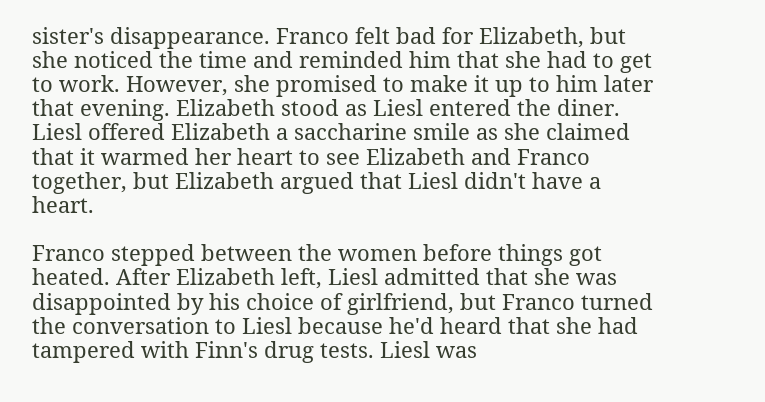sister's disappearance. Franco felt bad for Elizabeth, but she noticed the time and reminded him that she had to get to work. However, she promised to make it up to him later that evening. Elizabeth stood as Liesl entered the diner. Liesl offered Elizabeth a saccharine smile as she claimed that it warmed her heart to see Elizabeth and Franco together, but Elizabeth argued that Liesl didn't have a heart.

Franco stepped between the women before things got heated. After Elizabeth left, Liesl admitted that she was disappointed by his choice of girlfriend, but Franco turned the conversation to Liesl because he'd heard that she had tampered with Finn's drug tests. Liesl was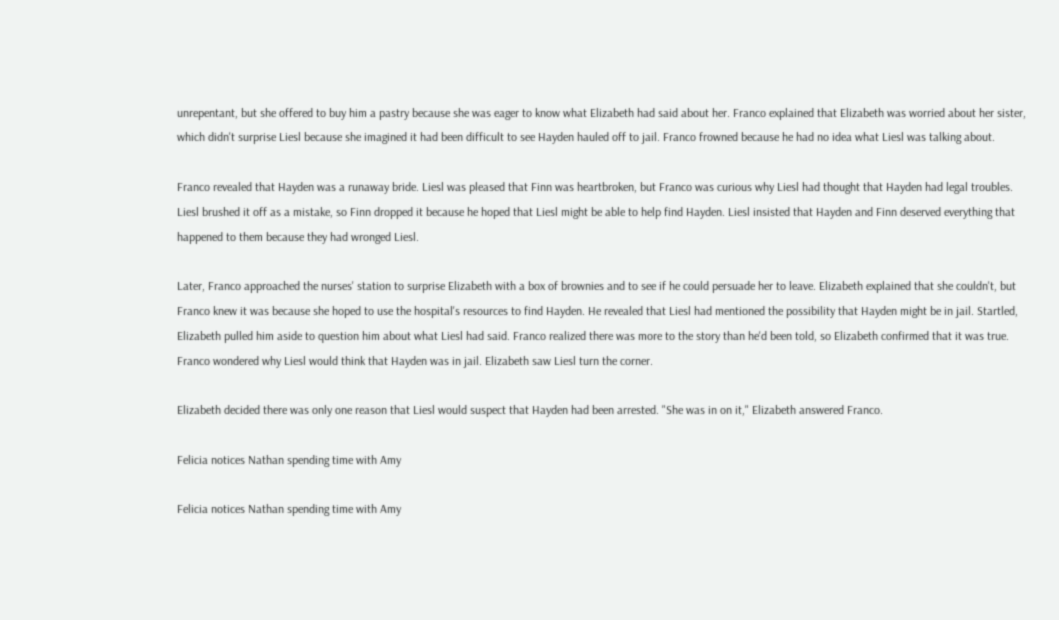unrepentant, but she offered to buy him a pastry because she was eager to know what Elizabeth had said about her. Franco explained that Elizabeth was worried about her sister, which didn't surprise Liesl because she imagined it had been difficult to see Hayden hauled off to jail. Franco frowned because he had no idea what Liesl was talking about.

Franco revealed that Hayden was a runaway bride. Liesl was pleased that Finn was heartbroken, but Franco was curious why Liesl had thought that Hayden had legal troubles. Liesl brushed it off as a mistake, so Finn dropped it because he hoped that Liesl might be able to help find Hayden. Liesl insisted that Hayden and Finn deserved everything that happened to them because they had wronged Liesl.

Later, Franco approached the nurses' station to surprise Elizabeth with a box of brownies and to see if he could persuade her to leave. Elizabeth explained that she couldn't, but Franco knew it was because she hoped to use the hospital's resources to find Hayden. He revealed that Liesl had mentioned the possibility that Hayden might be in jail. Startled, Elizabeth pulled him aside to question him about what Liesl had said. Franco realized there was more to the story than he'd been told, so Elizabeth confirmed that it was true. Franco wondered why Liesl would think that Hayden was in jail. Elizabeth saw Liesl turn the corner.

Elizabeth decided there was only one reason that Liesl would suspect that Hayden had been arrested. "She was in on it," Elizabeth answered Franco.

Felicia notices Nathan spending time with Amy

Felicia notices Nathan spending time with Amy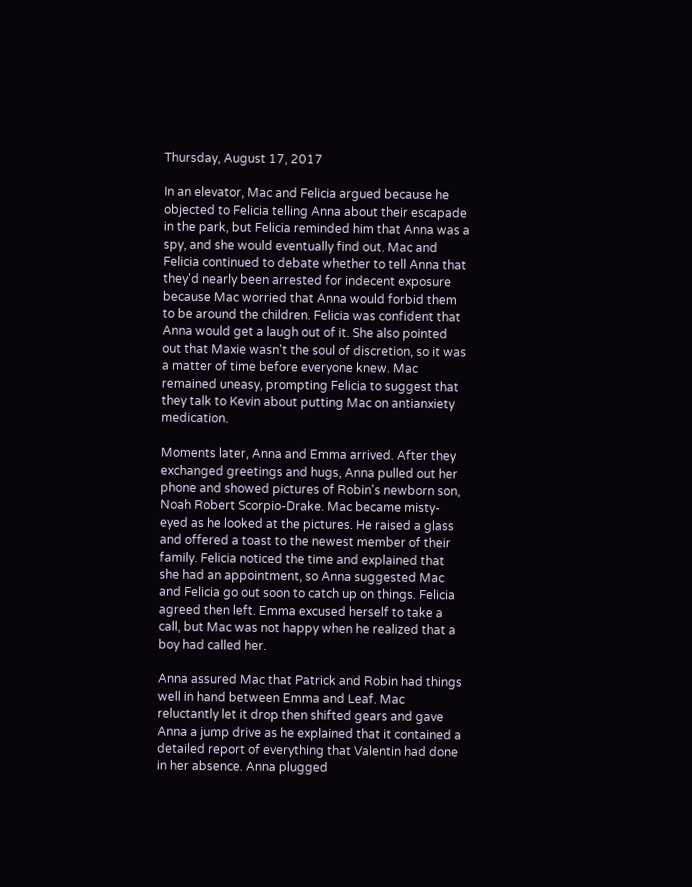Thursday, August 17, 2017

In an elevator, Mac and Felicia argued because he objected to Felicia telling Anna about their escapade in the park, but Felicia reminded him that Anna was a spy, and she would eventually find out. Mac and Felicia continued to debate whether to tell Anna that they'd nearly been arrested for indecent exposure because Mac worried that Anna would forbid them to be around the children. Felicia was confident that Anna would get a laugh out of it. She also pointed out that Maxie wasn't the soul of discretion, so it was a matter of time before everyone knew. Mac remained uneasy, prompting Felicia to suggest that they talk to Kevin about putting Mac on antianxiety medication.

Moments later, Anna and Emma arrived. After they exchanged greetings and hugs, Anna pulled out her phone and showed pictures of Robin's newborn son, Noah Robert Scorpio-Drake. Mac became misty-eyed as he looked at the pictures. He raised a glass and offered a toast to the newest member of their family. Felicia noticed the time and explained that she had an appointment, so Anna suggested Mac and Felicia go out soon to catch up on things. Felicia agreed then left. Emma excused herself to take a call, but Mac was not happy when he realized that a boy had called her.

Anna assured Mac that Patrick and Robin had things well in hand between Emma and Leaf. Mac reluctantly let it drop then shifted gears and gave Anna a jump drive as he explained that it contained a detailed report of everything that Valentin had done in her absence. Anna plugged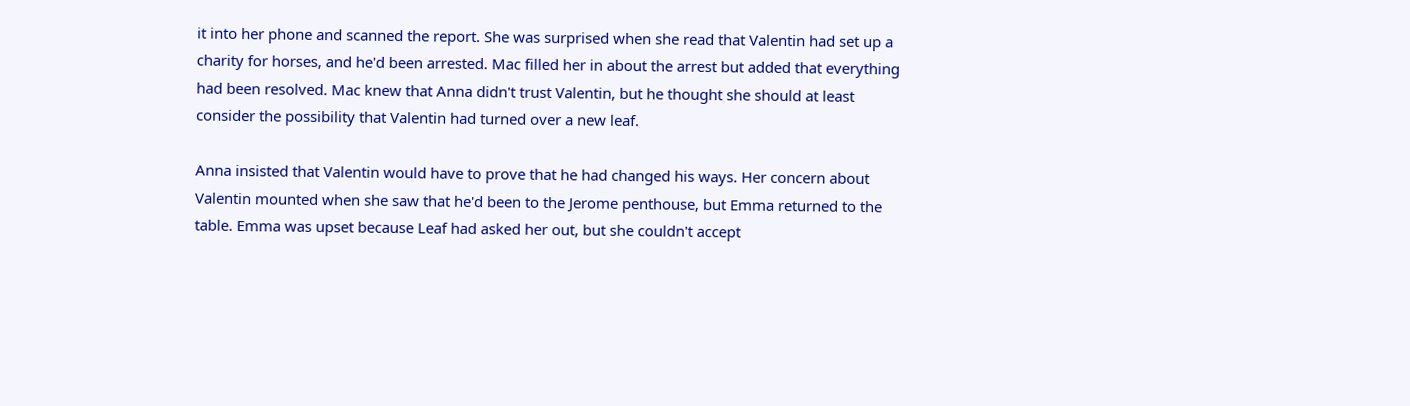it into her phone and scanned the report. She was surprised when she read that Valentin had set up a charity for horses, and he'd been arrested. Mac filled her in about the arrest but added that everything had been resolved. Mac knew that Anna didn't trust Valentin, but he thought she should at least consider the possibility that Valentin had turned over a new leaf.

Anna insisted that Valentin would have to prove that he had changed his ways. Her concern about Valentin mounted when she saw that he'd been to the Jerome penthouse, but Emma returned to the table. Emma was upset because Leaf had asked her out, but she couldn't accept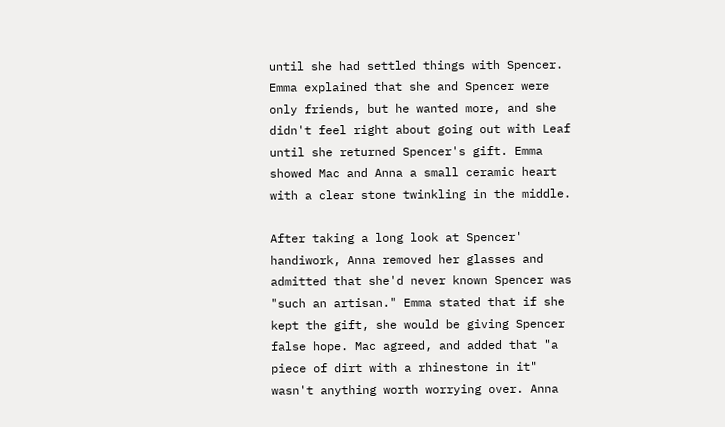until she had settled things with Spencer. Emma explained that she and Spencer were only friends, but he wanted more, and she didn't feel right about going out with Leaf until she returned Spencer's gift. Emma showed Mac and Anna a small ceramic heart with a clear stone twinkling in the middle.

After taking a long look at Spencer' handiwork, Anna removed her glasses and admitted that she'd never known Spencer was "such an artisan." Emma stated that if she kept the gift, she would be giving Spencer false hope. Mac agreed, and added that "a piece of dirt with a rhinestone in it" wasn't anything worth worrying over. Anna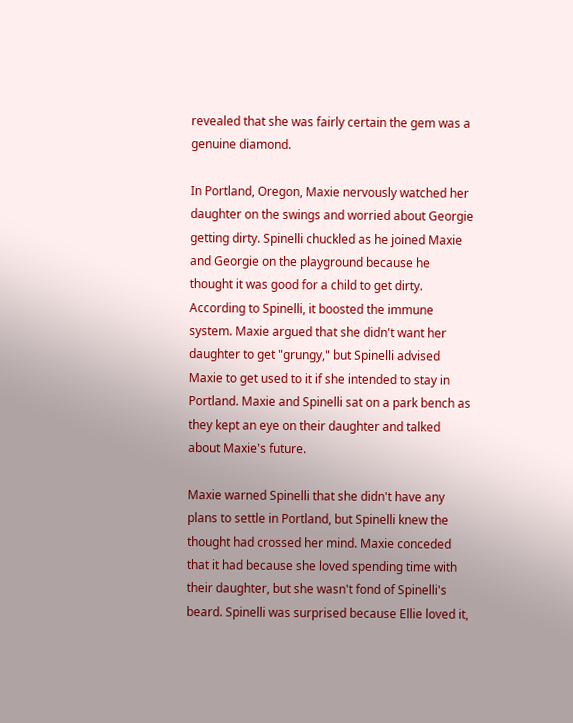revealed that she was fairly certain the gem was a genuine diamond.

In Portland, Oregon, Maxie nervously watched her daughter on the swings and worried about Georgie getting dirty. Spinelli chuckled as he joined Maxie and Georgie on the playground because he thought it was good for a child to get dirty. According to Spinelli, it boosted the immune system. Maxie argued that she didn't want her daughter to get "grungy," but Spinelli advised Maxie to get used to it if she intended to stay in Portland. Maxie and Spinelli sat on a park bench as they kept an eye on their daughter and talked about Maxie's future.

Maxie warned Spinelli that she didn't have any plans to settle in Portland, but Spinelli knew the thought had crossed her mind. Maxie conceded that it had because she loved spending time with their daughter, but she wasn't fond of Spinelli's beard. Spinelli was surprised because Ellie loved it,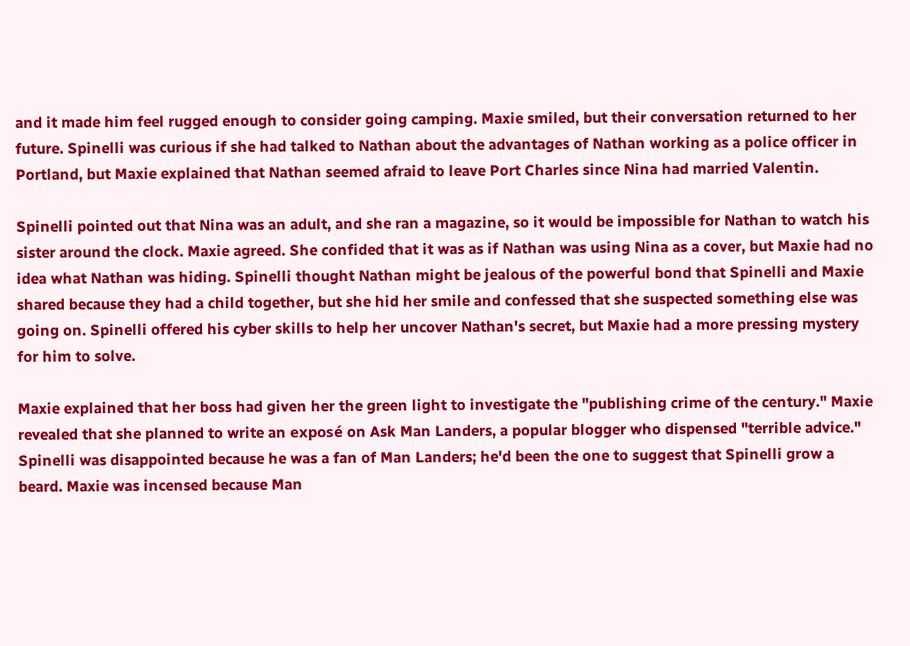and it made him feel rugged enough to consider going camping. Maxie smiled, but their conversation returned to her future. Spinelli was curious if she had talked to Nathan about the advantages of Nathan working as a police officer in Portland, but Maxie explained that Nathan seemed afraid to leave Port Charles since Nina had married Valentin.

Spinelli pointed out that Nina was an adult, and she ran a magazine, so it would be impossible for Nathan to watch his sister around the clock. Maxie agreed. She confided that it was as if Nathan was using Nina as a cover, but Maxie had no idea what Nathan was hiding. Spinelli thought Nathan might be jealous of the powerful bond that Spinelli and Maxie shared because they had a child together, but she hid her smile and confessed that she suspected something else was going on. Spinelli offered his cyber skills to help her uncover Nathan's secret, but Maxie had a more pressing mystery for him to solve.

Maxie explained that her boss had given her the green light to investigate the "publishing crime of the century." Maxie revealed that she planned to write an exposé on Ask Man Landers, a popular blogger who dispensed "terrible advice." Spinelli was disappointed because he was a fan of Man Landers; he'd been the one to suggest that Spinelli grow a beard. Maxie was incensed because Man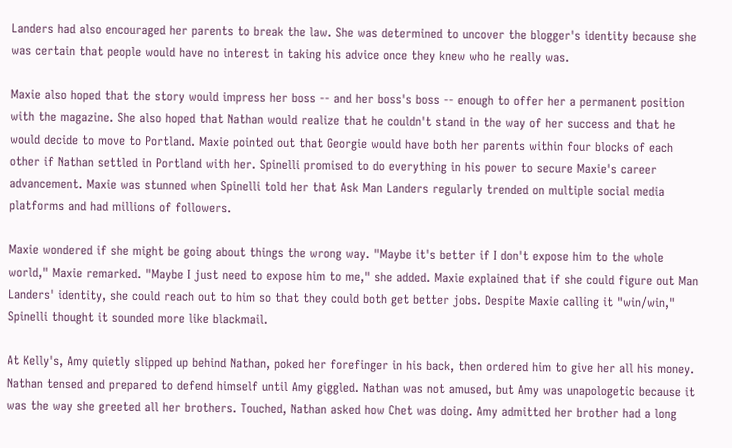Landers had also encouraged her parents to break the law. She was determined to uncover the blogger's identity because she was certain that people would have no interest in taking his advice once they knew who he really was.

Maxie also hoped that the story would impress her boss -- and her boss's boss -- enough to offer her a permanent position with the magazine. She also hoped that Nathan would realize that he couldn't stand in the way of her success and that he would decide to move to Portland. Maxie pointed out that Georgie would have both her parents within four blocks of each other if Nathan settled in Portland with her. Spinelli promised to do everything in his power to secure Maxie's career advancement. Maxie was stunned when Spinelli told her that Ask Man Landers regularly trended on multiple social media platforms and had millions of followers.

Maxie wondered if she might be going about things the wrong way. "Maybe it's better if I don't expose him to the whole world," Maxie remarked. "Maybe I just need to expose him to me," she added. Maxie explained that if she could figure out Man Landers' identity, she could reach out to him so that they could both get better jobs. Despite Maxie calling it "win/win," Spinelli thought it sounded more like blackmail.

At Kelly's, Amy quietly slipped up behind Nathan, poked her forefinger in his back, then ordered him to give her all his money. Nathan tensed and prepared to defend himself until Amy giggled. Nathan was not amused, but Amy was unapologetic because it was the way she greeted all her brothers. Touched, Nathan asked how Chet was doing. Amy admitted her brother had a long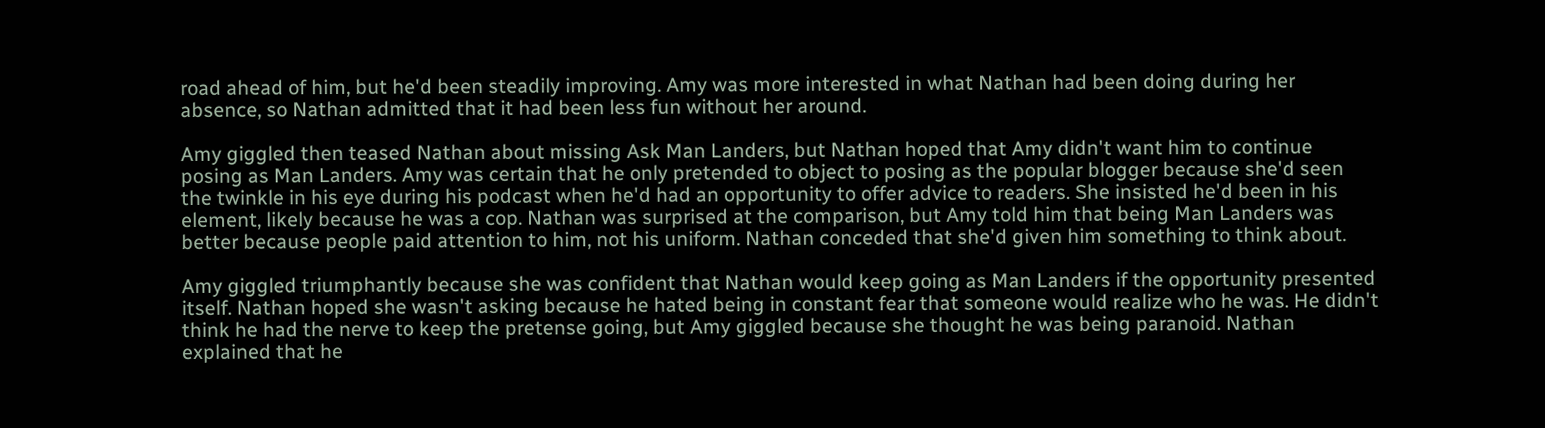road ahead of him, but he'd been steadily improving. Amy was more interested in what Nathan had been doing during her absence, so Nathan admitted that it had been less fun without her around.

Amy giggled then teased Nathan about missing Ask Man Landers, but Nathan hoped that Amy didn't want him to continue posing as Man Landers. Amy was certain that he only pretended to object to posing as the popular blogger because she'd seen the twinkle in his eye during his podcast when he'd had an opportunity to offer advice to readers. She insisted he'd been in his element, likely because he was a cop. Nathan was surprised at the comparison, but Amy told him that being Man Landers was better because people paid attention to him, not his uniform. Nathan conceded that she'd given him something to think about.

Amy giggled triumphantly because she was confident that Nathan would keep going as Man Landers if the opportunity presented itself. Nathan hoped she wasn't asking because he hated being in constant fear that someone would realize who he was. He didn't think he had the nerve to keep the pretense going, but Amy giggled because she thought he was being paranoid. Nathan explained that he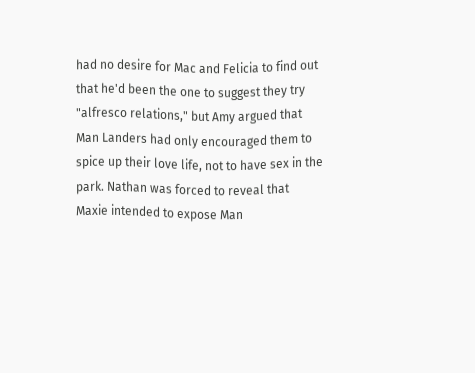had no desire for Mac and Felicia to find out that he'd been the one to suggest they try "alfresco relations," but Amy argued that Man Landers had only encouraged them to spice up their love life, not to have sex in the park. Nathan was forced to reveal that Maxie intended to expose Man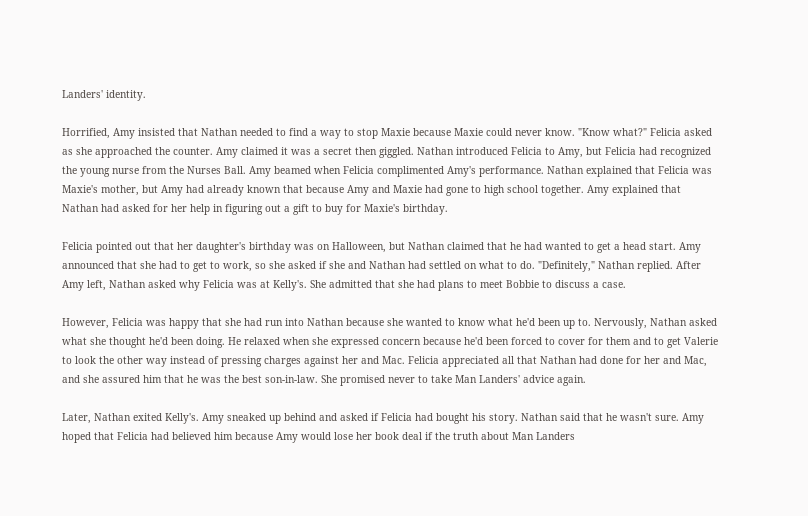Landers' identity.

Horrified, Amy insisted that Nathan needed to find a way to stop Maxie because Maxie could never know. "Know what?" Felicia asked as she approached the counter. Amy claimed it was a secret then giggled. Nathan introduced Felicia to Amy, but Felicia had recognized the young nurse from the Nurses Ball. Amy beamed when Felicia complimented Amy's performance. Nathan explained that Felicia was Maxie's mother, but Amy had already known that because Amy and Maxie had gone to high school together. Amy explained that Nathan had asked for her help in figuring out a gift to buy for Maxie's birthday.

Felicia pointed out that her daughter's birthday was on Halloween, but Nathan claimed that he had wanted to get a head start. Amy announced that she had to get to work, so she asked if she and Nathan had settled on what to do. "Definitely," Nathan replied. After Amy left, Nathan asked why Felicia was at Kelly's. She admitted that she had plans to meet Bobbie to discuss a case.

However, Felicia was happy that she had run into Nathan because she wanted to know what he'd been up to. Nervously, Nathan asked what she thought he'd been doing. He relaxed when she expressed concern because he'd been forced to cover for them and to get Valerie to look the other way instead of pressing charges against her and Mac. Felicia appreciated all that Nathan had done for her and Mac, and she assured him that he was the best son-in-law. She promised never to take Man Landers' advice again.

Later, Nathan exited Kelly's. Amy sneaked up behind and asked if Felicia had bought his story. Nathan said that he wasn't sure. Amy hoped that Felicia had believed him because Amy would lose her book deal if the truth about Man Landers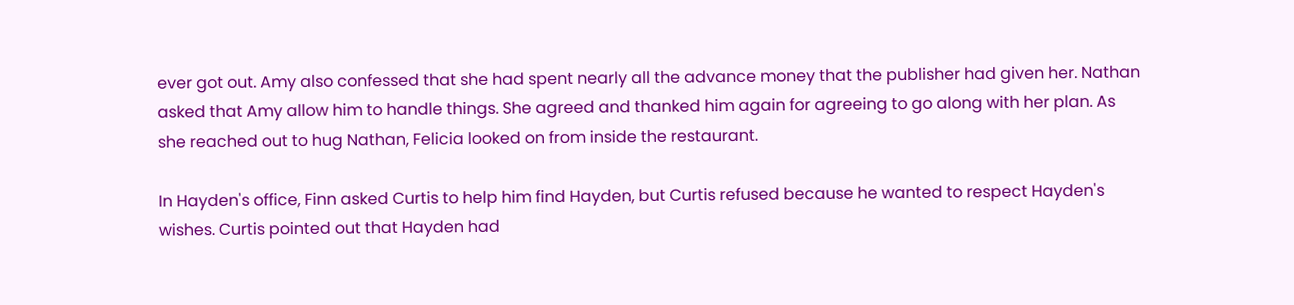ever got out. Amy also confessed that she had spent nearly all the advance money that the publisher had given her. Nathan asked that Amy allow him to handle things. She agreed and thanked him again for agreeing to go along with her plan. As she reached out to hug Nathan, Felicia looked on from inside the restaurant.

In Hayden's office, Finn asked Curtis to help him find Hayden, but Curtis refused because he wanted to respect Hayden's wishes. Curtis pointed out that Hayden had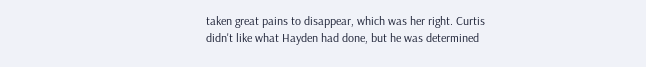taken great pains to disappear, which was her right. Curtis didn't like what Hayden had done, but he was determined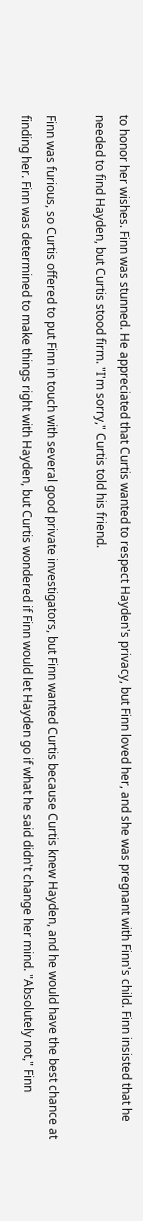to honor her wishes. Finn was stunned. He appreciated that Curtis wanted to respect Hayden's privacy, but Finn loved her, and she was pregnant with Finn's child. Finn insisted that he needed to find Hayden, but Curtis stood firm. "I'm sorry," Curtis told his friend.

Finn was furious, so Curtis offered to put Finn in touch with several good private investigators, but Finn wanted Curtis because Curtis knew Hayden, and he would have the best chance at finding her. Finn was determined to make things right with Hayden, but Curtis wondered if Finn would let Hayden go if what he said didn't change her mind. "Absolutely not," Finn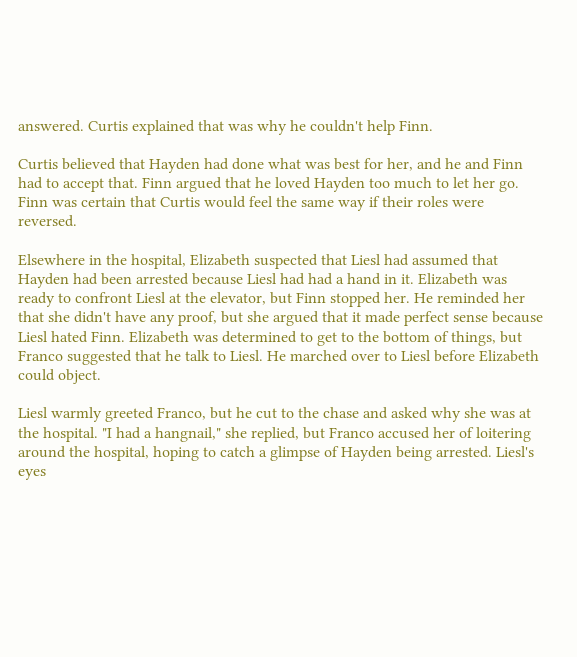answered. Curtis explained that was why he couldn't help Finn.

Curtis believed that Hayden had done what was best for her, and he and Finn had to accept that. Finn argued that he loved Hayden too much to let her go. Finn was certain that Curtis would feel the same way if their roles were reversed.

Elsewhere in the hospital, Elizabeth suspected that Liesl had assumed that Hayden had been arrested because Liesl had had a hand in it. Elizabeth was ready to confront Liesl at the elevator, but Finn stopped her. He reminded her that she didn't have any proof, but she argued that it made perfect sense because Liesl hated Finn. Elizabeth was determined to get to the bottom of things, but Franco suggested that he talk to Liesl. He marched over to Liesl before Elizabeth could object.

Liesl warmly greeted Franco, but he cut to the chase and asked why she was at the hospital. "I had a hangnail," she replied, but Franco accused her of loitering around the hospital, hoping to catch a glimpse of Hayden being arrested. Liesl's eyes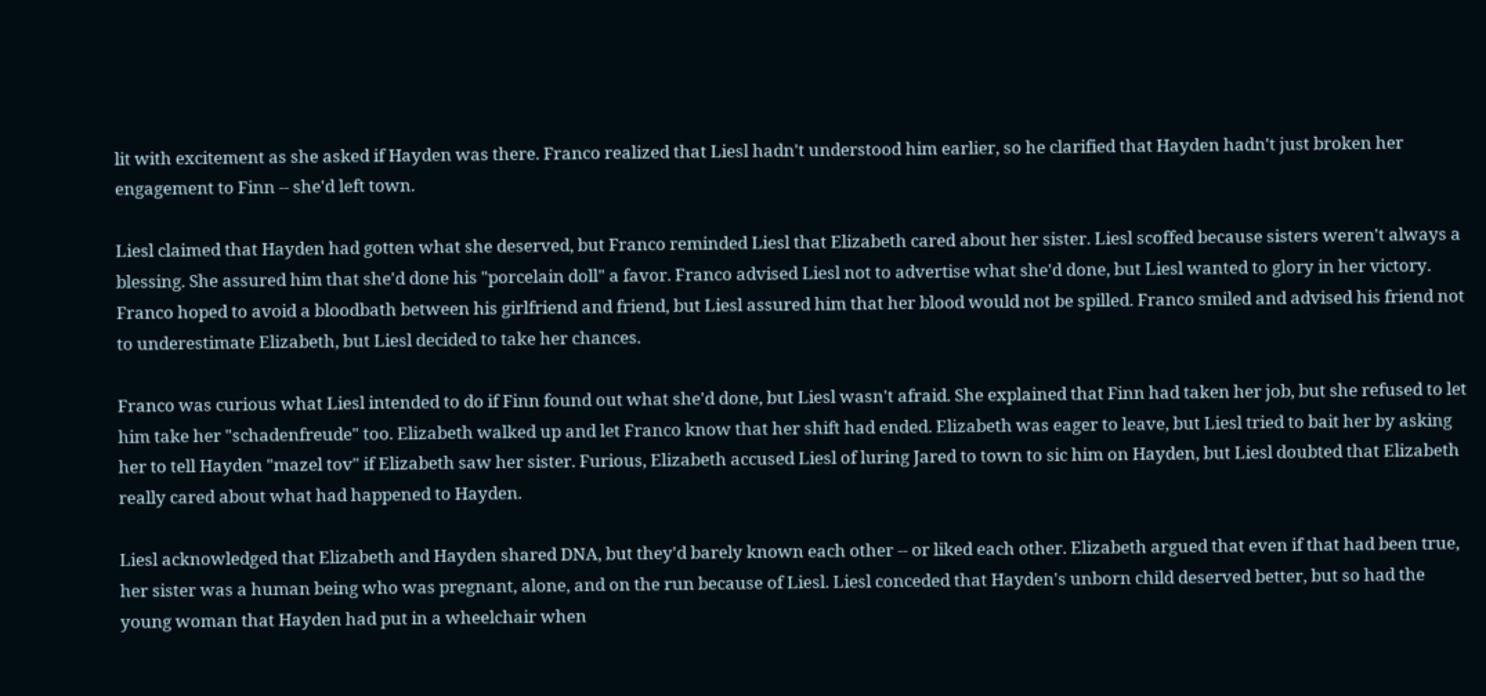lit with excitement as she asked if Hayden was there. Franco realized that Liesl hadn't understood him earlier, so he clarified that Hayden hadn't just broken her engagement to Finn -- she'd left town.

Liesl claimed that Hayden had gotten what she deserved, but Franco reminded Liesl that Elizabeth cared about her sister. Liesl scoffed because sisters weren't always a blessing. She assured him that she'd done his "porcelain doll" a favor. Franco advised Liesl not to advertise what she'd done, but Liesl wanted to glory in her victory. Franco hoped to avoid a bloodbath between his girlfriend and friend, but Liesl assured him that her blood would not be spilled. Franco smiled and advised his friend not to underestimate Elizabeth, but Liesl decided to take her chances.

Franco was curious what Liesl intended to do if Finn found out what she'd done, but Liesl wasn't afraid. She explained that Finn had taken her job, but she refused to let him take her "schadenfreude" too. Elizabeth walked up and let Franco know that her shift had ended. Elizabeth was eager to leave, but Liesl tried to bait her by asking her to tell Hayden "mazel tov" if Elizabeth saw her sister. Furious, Elizabeth accused Liesl of luring Jared to town to sic him on Hayden, but Liesl doubted that Elizabeth really cared about what had happened to Hayden.

Liesl acknowledged that Elizabeth and Hayden shared DNA, but they'd barely known each other -- or liked each other. Elizabeth argued that even if that had been true, her sister was a human being who was pregnant, alone, and on the run because of Liesl. Liesl conceded that Hayden's unborn child deserved better, but so had the young woman that Hayden had put in a wheelchair when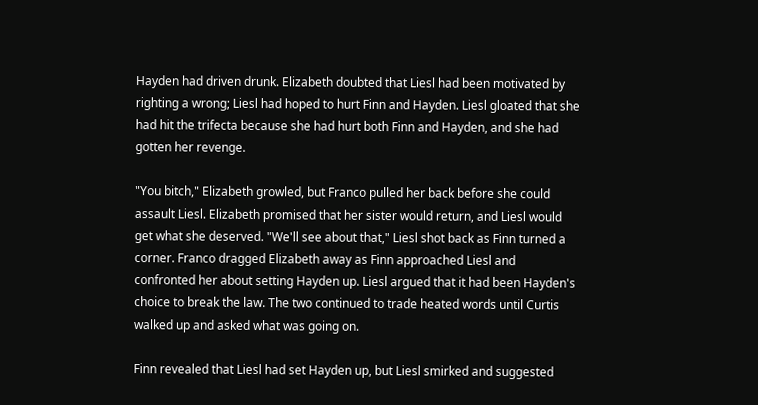Hayden had driven drunk. Elizabeth doubted that Liesl had been motivated by righting a wrong; Liesl had hoped to hurt Finn and Hayden. Liesl gloated that she had hit the trifecta because she had hurt both Finn and Hayden, and she had gotten her revenge.

"You bitch," Elizabeth growled, but Franco pulled her back before she could assault Liesl. Elizabeth promised that her sister would return, and Liesl would get what she deserved. "We'll see about that," Liesl shot back as Finn turned a corner. Franco dragged Elizabeth away as Finn approached Liesl and confronted her about setting Hayden up. Liesl argued that it had been Hayden's choice to break the law. The two continued to trade heated words until Curtis walked up and asked what was going on.

Finn revealed that Liesl had set Hayden up, but Liesl smirked and suggested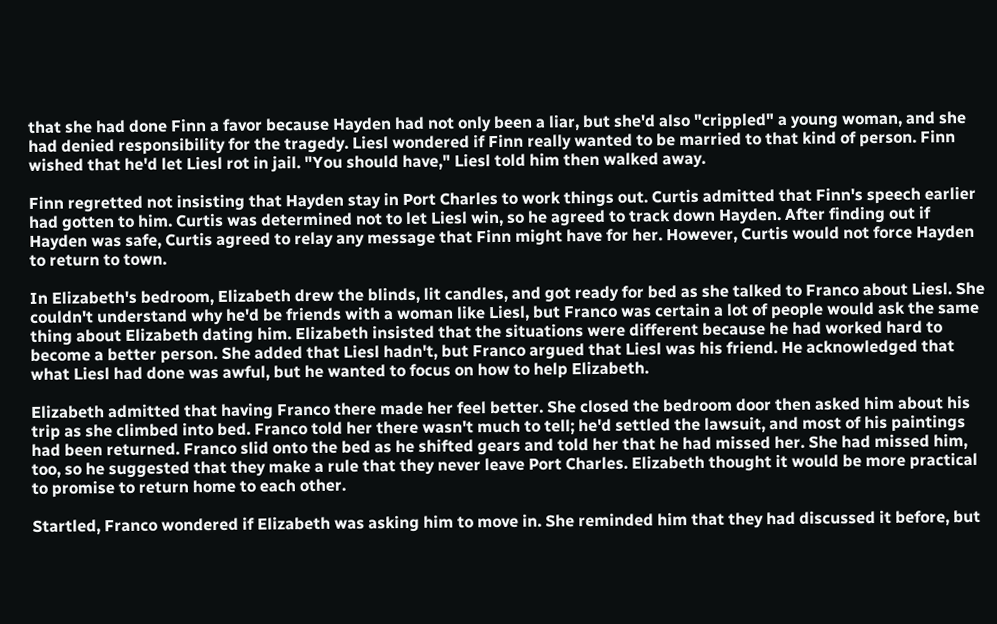that she had done Finn a favor because Hayden had not only been a liar, but she'd also "crippled" a young woman, and she had denied responsibility for the tragedy. Liesl wondered if Finn really wanted to be married to that kind of person. Finn wished that he'd let Liesl rot in jail. "You should have," Liesl told him then walked away.

Finn regretted not insisting that Hayden stay in Port Charles to work things out. Curtis admitted that Finn's speech earlier had gotten to him. Curtis was determined not to let Liesl win, so he agreed to track down Hayden. After finding out if Hayden was safe, Curtis agreed to relay any message that Finn might have for her. However, Curtis would not force Hayden to return to town.

In Elizabeth's bedroom, Elizabeth drew the blinds, lit candles, and got ready for bed as she talked to Franco about Liesl. She couldn't understand why he'd be friends with a woman like Liesl, but Franco was certain a lot of people would ask the same thing about Elizabeth dating him. Elizabeth insisted that the situations were different because he had worked hard to become a better person. She added that Liesl hadn't, but Franco argued that Liesl was his friend. He acknowledged that what Liesl had done was awful, but he wanted to focus on how to help Elizabeth.

Elizabeth admitted that having Franco there made her feel better. She closed the bedroom door then asked him about his trip as she climbed into bed. Franco told her there wasn't much to tell; he'd settled the lawsuit, and most of his paintings had been returned. Franco slid onto the bed as he shifted gears and told her that he had missed her. She had missed him, too, so he suggested that they make a rule that they never leave Port Charles. Elizabeth thought it would be more practical to promise to return home to each other.

Startled, Franco wondered if Elizabeth was asking him to move in. She reminded him that they had discussed it before, but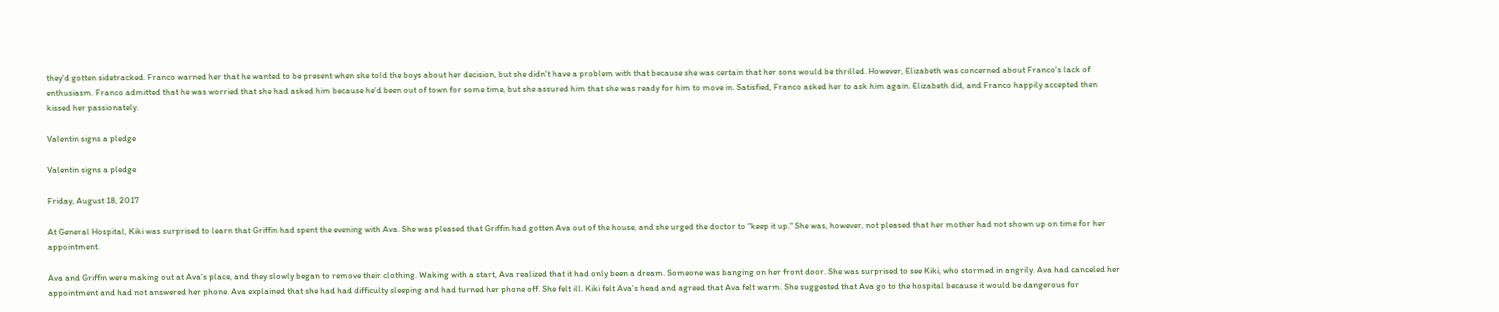they'd gotten sidetracked. Franco warned her that he wanted to be present when she told the boys about her decision, but she didn't have a problem with that because she was certain that her sons would be thrilled. However, Elizabeth was concerned about Franco's lack of enthusiasm. Franco admitted that he was worried that she had asked him because he'd been out of town for some time, but she assured him that she was ready for him to move in. Satisfied, Franco asked her to ask him again. Elizabeth did, and Franco happily accepted then kissed her passionately.

Valentin signs a pledge

Valentin signs a pledge

Friday, August 18, 2017

At General Hospital, Kiki was surprised to learn that Griffin had spent the evening with Ava. She was pleased that Griffin had gotten Ava out of the house, and she urged the doctor to "keep it up." She was, however, not pleased that her mother had not shown up on time for her appointment.

Ava and Griffin were making out at Ava's place, and they slowly began to remove their clothing. Waking with a start, Ava realized that it had only been a dream. Someone was banging on her front door. She was surprised to see Kiki, who stormed in angrily. Ava had canceled her appointment and had not answered her phone. Ava explained that she had had difficulty sleeping and had turned her phone off. She felt ill. Kiki felt Ava's head and agreed that Ava felt warm. She suggested that Ava go to the hospital because it would be dangerous for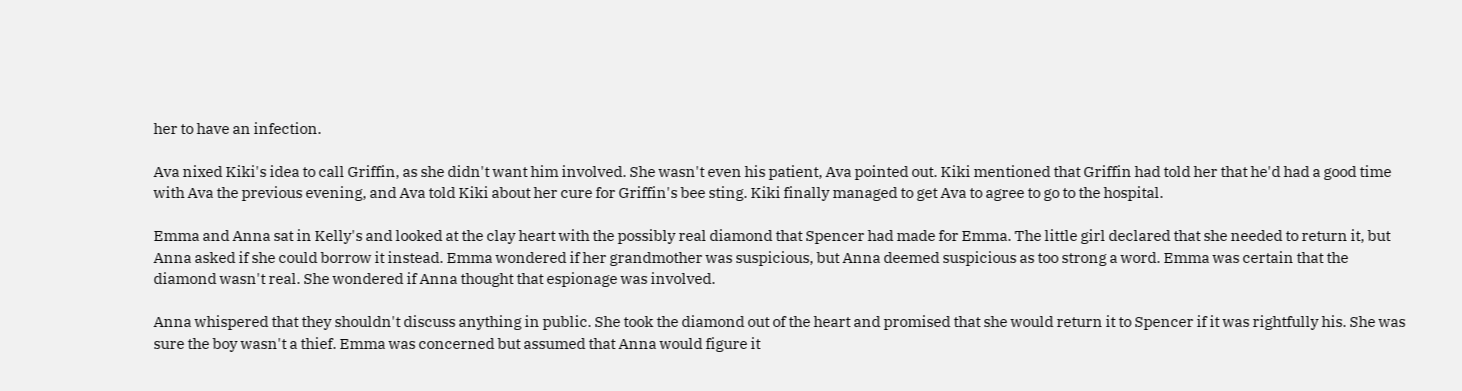her to have an infection.

Ava nixed Kiki's idea to call Griffin, as she didn't want him involved. She wasn't even his patient, Ava pointed out. Kiki mentioned that Griffin had told her that he'd had a good time with Ava the previous evening, and Ava told Kiki about her cure for Griffin's bee sting. Kiki finally managed to get Ava to agree to go to the hospital.

Emma and Anna sat in Kelly's and looked at the clay heart with the possibly real diamond that Spencer had made for Emma. The little girl declared that she needed to return it, but Anna asked if she could borrow it instead. Emma wondered if her grandmother was suspicious, but Anna deemed suspicious as too strong a word. Emma was certain that the diamond wasn't real. She wondered if Anna thought that espionage was involved.

Anna whispered that they shouldn't discuss anything in public. She took the diamond out of the heart and promised that she would return it to Spencer if it was rightfully his. She was sure the boy wasn't a thief. Emma was concerned but assumed that Anna would figure it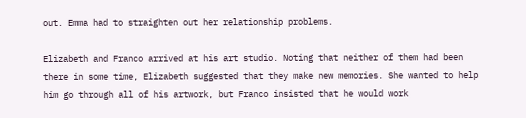out. Emma had to straighten out her relationship problems.

Elizabeth and Franco arrived at his art studio. Noting that neither of them had been there in some time, Elizabeth suggested that they make new memories. She wanted to help him go through all of his artwork, but Franco insisted that he would work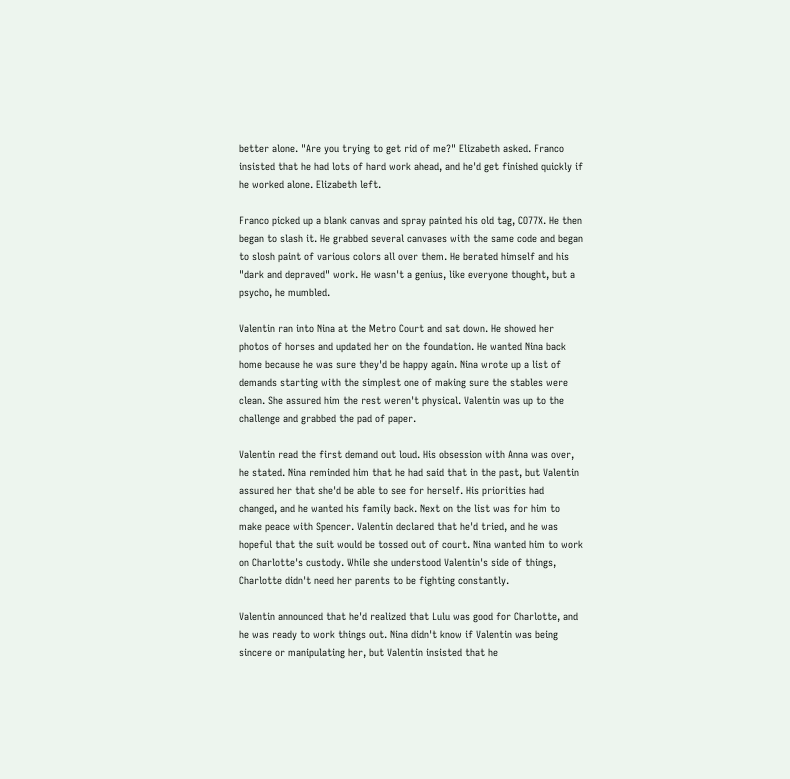better alone. "Are you trying to get rid of me?" Elizabeth asked. Franco insisted that he had lots of hard work ahead, and he'd get finished quickly if he worked alone. Elizabeth left.

Franco picked up a blank canvas and spray painted his old tag, CO77X. He then began to slash it. He grabbed several canvases with the same code and began to slosh paint of various colors all over them. He berated himself and his "dark and depraved" work. He wasn't a genius, like everyone thought, but a psycho, he mumbled.

Valentin ran into Nina at the Metro Court and sat down. He showed her photos of horses and updated her on the foundation. He wanted Nina back home because he was sure they'd be happy again. Nina wrote up a list of demands starting with the simplest one of making sure the stables were clean. She assured him the rest weren't physical. Valentin was up to the challenge and grabbed the pad of paper.

Valentin read the first demand out loud. His obsession with Anna was over, he stated. Nina reminded him that he had said that in the past, but Valentin assured her that she'd be able to see for herself. His priorities had changed, and he wanted his family back. Next on the list was for him to make peace with Spencer. Valentin declared that he'd tried, and he was hopeful that the suit would be tossed out of court. Nina wanted him to work on Charlotte's custody. While she understood Valentin's side of things, Charlotte didn't need her parents to be fighting constantly.

Valentin announced that he'd realized that Lulu was good for Charlotte, and he was ready to work things out. Nina didn't know if Valentin was being sincere or manipulating her, but Valentin insisted that he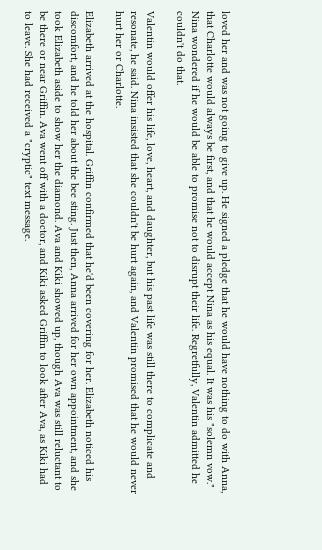loved her and was not going to give up. He signed a pledge that he would have nothing to do with Anna, that Charlotte would always be first, and that he would accept Nina as his equal. It was his "solemn vow." Nina wondered if he would be able to promise not to disrupt their life. Regretfully, Valentin admitted he couldn't do that.

Valentin would offer his life, love, heart, and daughter, but his past life was still there to complicate and resonate, he said. Nina insisted that she couldn't be hurt again, and Valentin promised that he would never hurt her or Charlotte.

Elizabeth arrived at the hospital. Griffin confirmed that he'd been covering for her. Elizabeth noticed his discomfort, and he told her about the bee sting. Just then, Anna arrived for her own appointment, and she took Elizabeth aside to show her the diamond. Ava and Kiki showed up, though Ava was still reluctant to be there or near Griffin. Ava went off with a doctor, and Kiki asked Griffin to look after Ava, as Kiki had to leave. She had received a "cryptic" text message.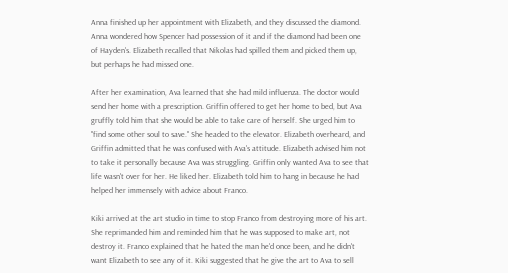Anna finished up her appointment with Elizabeth, and they discussed the diamond. Anna wondered how Spencer had possession of it and if the diamond had been one of Hayden's. Elizabeth recalled that Nikolas had spilled them and picked them up, but perhaps he had missed one.

After her examination, Ava learned that she had mild influenza. The doctor would send her home with a prescription. Griffin offered to get her home to bed, but Ava gruffly told him that she would be able to take care of herself. She urged him to "find some other soul to save." She headed to the elevator. Elizabeth overheard, and Griffin admitted that he was confused with Ava's attitude. Elizabeth advised him not to take it personally because Ava was struggling. Griffin only wanted Ava to see that life wasn't over for her. He liked her. Elizabeth told him to hang in because he had helped her immensely with advice about Franco.

Kiki arrived at the art studio in time to stop Franco from destroying more of his art. She reprimanded him and reminded him that he was supposed to make art, not destroy it. Franco explained that he hated the man he'd once been, and he didn't want Elizabeth to see any of it. Kiki suggested that he give the art to Ava to sell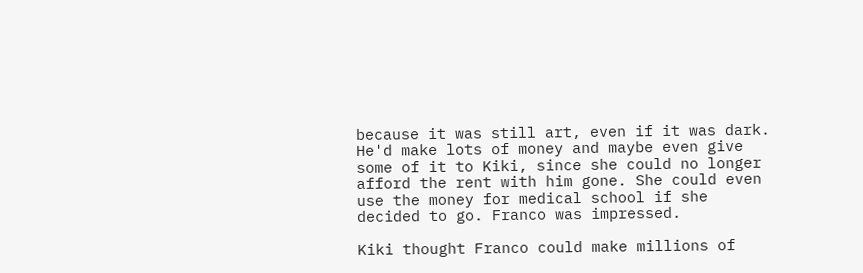because it was still art, even if it was dark. He'd make lots of money and maybe even give some of it to Kiki, since she could no longer afford the rent with him gone. She could even use the money for medical school if she decided to go. Franco was impressed.

Kiki thought Franco could make millions of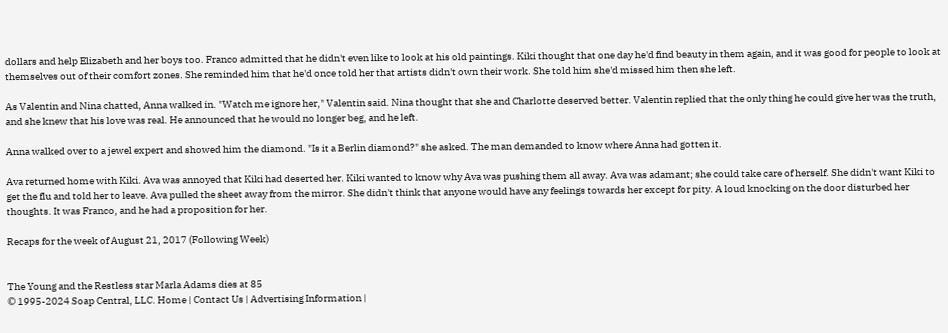dollars and help Elizabeth and her boys too. Franco admitted that he didn't even like to look at his old paintings. Kiki thought that one day he'd find beauty in them again, and it was good for people to look at themselves out of their comfort zones. She reminded him that he'd once told her that artists didn't own their work. She told him she'd missed him then she left.

As Valentin and Nina chatted, Anna walked in. "Watch me ignore her," Valentin said. Nina thought that she and Charlotte deserved better. Valentin replied that the only thing he could give her was the truth, and she knew that his love was real. He announced that he would no longer beg, and he left.

Anna walked over to a jewel expert and showed him the diamond. "Is it a Berlin diamond?" she asked. The man demanded to know where Anna had gotten it.

Ava returned home with Kiki. Ava was annoyed that Kiki had deserted her. Kiki wanted to know why Ava was pushing them all away. Ava was adamant; she could take care of herself. She didn't want Kiki to get the flu and told her to leave. Ava pulled the sheet away from the mirror. She didn't think that anyone would have any feelings towards her except for pity. A loud knocking on the door disturbed her thoughts. It was Franco, and he had a proposition for her.

Recaps for the week of August 21, 2017 (Following Week)


The Young and the Restless star Marla Adams dies at 85
© 1995-2024 Soap Central, LLC. Home | Contact Us | Advertising Information |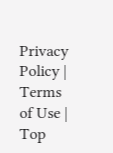Privacy Policy | Terms of Use | Top